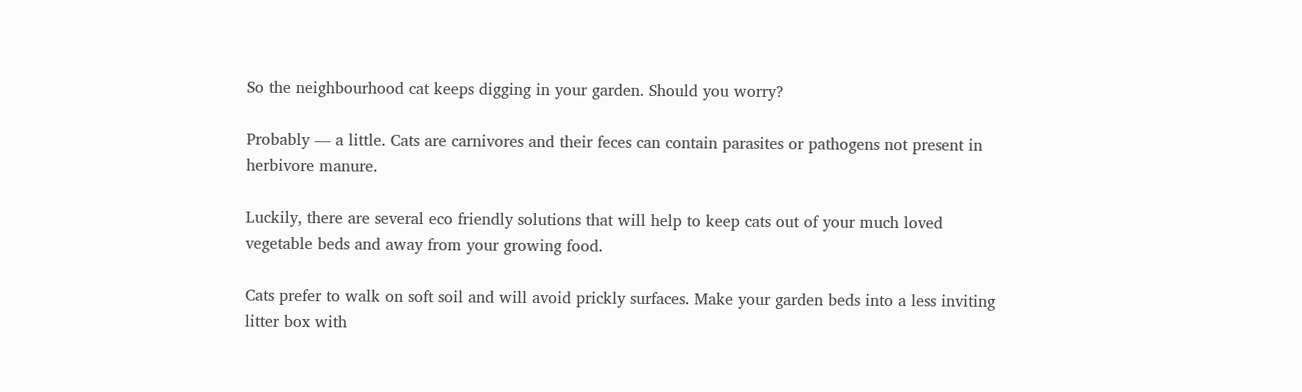So the neighbourhood cat keeps digging in your garden. Should you worry?

Probably — a little. Cats are carnivores and their feces can contain parasites or pathogens not present in herbivore manure.

Luckily, there are several eco friendly solutions that will help to keep cats out of your much loved vegetable beds and away from your growing food.

Cats prefer to walk on soft soil and will avoid prickly surfaces. Make your garden beds into a less inviting litter box with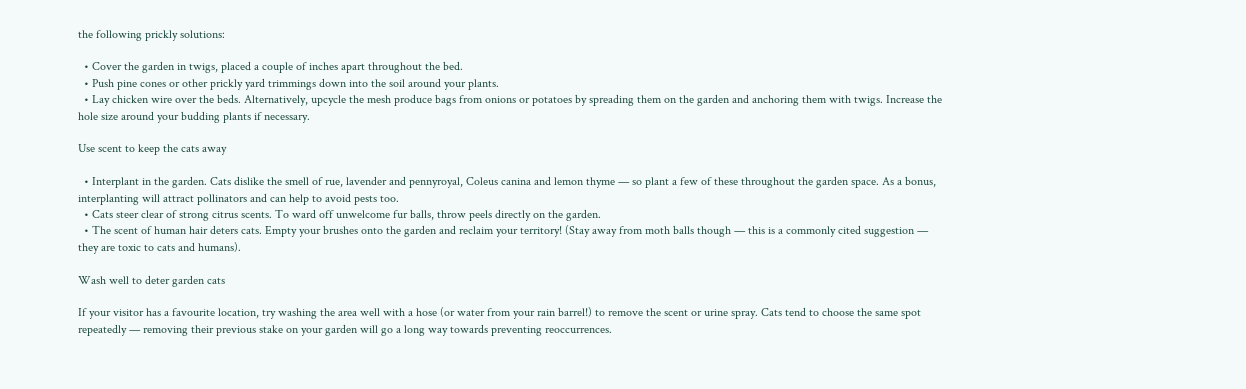the following prickly solutions:

  • Cover the garden in twigs, placed a couple of inches apart throughout the bed.
  • Push pine cones or other prickly yard trimmings down into the soil around your plants.
  • Lay chicken wire over the beds. Alternatively, upcycle the mesh produce bags from onions or potatoes by spreading them on the garden and anchoring them with twigs. Increase the hole size around your budding plants if necessary.

Use scent to keep the cats away

  • Interplant in the garden. Cats dislike the smell of rue, lavender and pennyroyal, Coleus canina and lemon thyme — so plant a few of these throughout the garden space. As a bonus, interplanting will attract pollinators and can help to avoid pests too.
  • Cats steer clear of strong citrus scents. To ward off unwelcome fur balls, throw peels directly on the garden.
  • The scent of human hair deters cats. Empty your brushes onto the garden and reclaim your territory! (Stay away from moth balls though — this is a commonly cited suggestion — they are toxic to cats and humans).

Wash well to deter garden cats

If your visitor has a favourite location, try washing the area well with a hose (or water from your rain barrel!) to remove the scent or urine spray. Cats tend to choose the same spot repeatedly — removing their previous stake on your garden will go a long way towards preventing reoccurrences.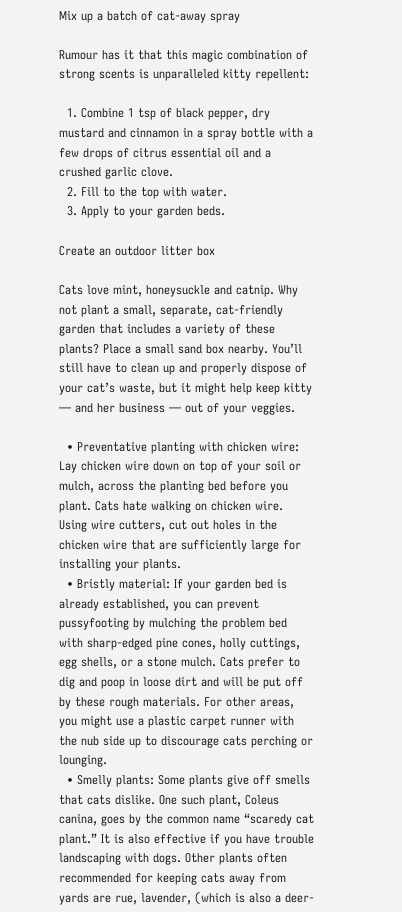Mix up a batch of cat-away spray

Rumour has it that this magic combination of strong scents is unparalleled kitty repellent:

  1. Combine 1 tsp of black pepper, dry mustard and cinnamon in a spray bottle with a few drops of citrus essential oil and a crushed garlic clove.
  2. Fill to the top with water.
  3. Apply to your garden beds.

Create an outdoor litter box

Cats love mint, honeysuckle and catnip. Why not plant a small, separate, cat-friendly garden that includes a variety of these plants? Place a small sand box nearby. You’ll still have to clean up and properly dispose of your cat’s waste, but it might help keep kitty — and her business — out of your veggies.

  • Preventative planting with chicken wire: Lay chicken wire down on top of your soil or mulch, across the planting bed before you plant. Cats hate walking on chicken wire. Using wire cutters, cut out holes in the chicken wire that are sufficiently large for installing your plants.
  • Bristly material: If your garden bed is already established, you can prevent pussyfooting by mulching the problem bed with sharp-edged pine cones, holly cuttings, egg shells, or a stone mulch. Cats prefer to dig and poop in loose dirt and will be put off by these rough materials. For other areas, you might use a plastic carpet runner with the nub side up to discourage cats perching or lounging.
  • Smelly plants: Some plants give off smells that cats dislike. One such plant, Coleus canina, goes by the common name “scaredy cat plant.” It is also effective if you have trouble landscaping with dogs. Other plants often recommended for keeping cats away from yards are rue, lavender, (which is also a deer-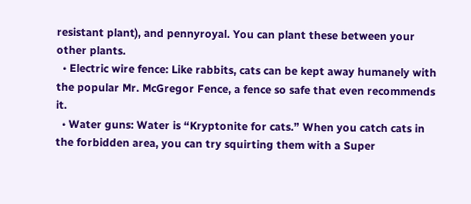resistant plant), and pennyroyal. You can plant these between your other plants.
  • Electric wire fence: Like rabbits, cats can be kept away humanely with the popular Mr. McGregor Fence, a fence so safe that even recommends it.
  • Water guns: Water is “Kryptonite for cats.” When you catch cats in the forbidden area, you can try squirting them with a Super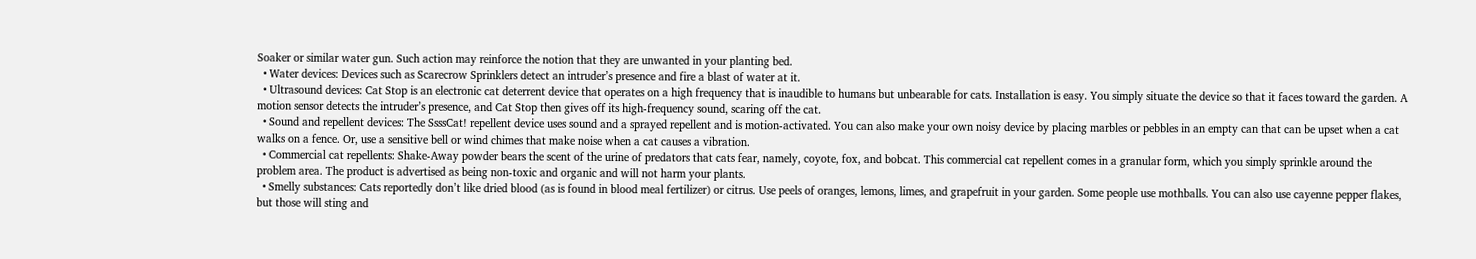Soaker or similar water gun. Such action may reinforce the notion that they are unwanted in your planting bed.
  • Water devices: Devices such as Scarecrow Sprinklers detect an intruder’s presence and fire a blast of water at it.
  • Ultrasound devices: Cat Stop is an electronic cat deterrent device that operates on a high frequency that is inaudible to humans but unbearable for cats. Installation is easy. You simply situate the device so that it faces toward the garden. A motion sensor detects the intruder’s presence, and Cat Stop then gives off its high-frequency sound, scaring off the cat.
  • Sound and repellent devices: The SsssCat! repellent device uses sound and a sprayed repellent and is motion-activated. You can also make your own noisy device by placing marbles or pebbles in an empty can that can be upset when a cat walks on a fence. Or, use a sensitive bell or wind chimes that make noise when a cat causes a vibration.
  • Commercial cat repellents: Shake-Away powder bears the scent of the urine of predators that cats fear, namely, coyote, fox, and bobcat. This commercial cat repellent comes in a granular form, which you simply sprinkle around the problem area. The product is advertised as being non-toxic and organic and will not harm your plants.
  • Smelly substances: Cats reportedly don’t like dried blood (as is found in blood meal fertilizer) or citrus. Use peels of oranges, lemons, limes, and grapefruit in your garden. Some people use mothballs. You can also use cayenne pepper flakes, but those will sting and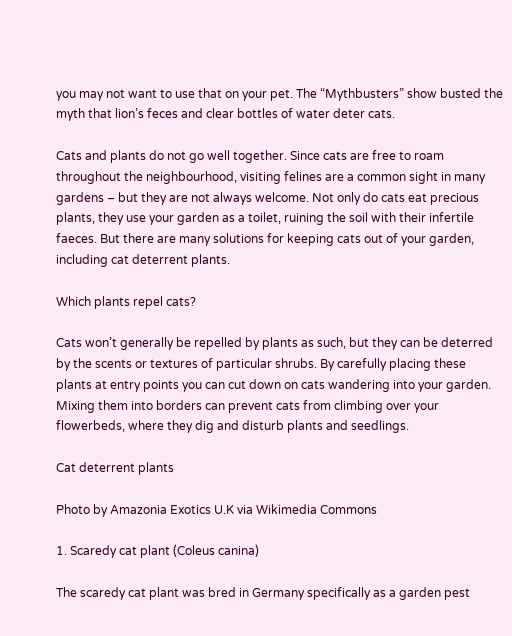you may not want to use that on your pet. The “Mythbusters” show busted the myth that lion’s feces and clear bottles of water deter cats.

Cats and plants do not go well together. Since cats are free to roam throughout the neighbourhood, visiting felines are a common sight in many gardens – but they are not always welcome. Not only do cats eat precious plants, they use your garden as a toilet, ruining the soil with their infertile faeces. But there are many solutions for keeping cats out of your garden, including cat deterrent plants.

Which plants repel cats?

Cats won’t generally be repelled by plants as such, but they can be deterred by the scents or textures of particular shrubs. By carefully placing these plants at entry points you can cut down on cats wandering into your garden. Mixing them into borders can prevent cats from climbing over your flowerbeds, where they dig and disturb plants and seedlings.

Cat deterrent plants

Photo by Amazonia Exotics U.K via Wikimedia Commons

1. Scaredy cat plant (Coleus canina)

The scaredy cat plant was bred in Germany specifically as a garden pest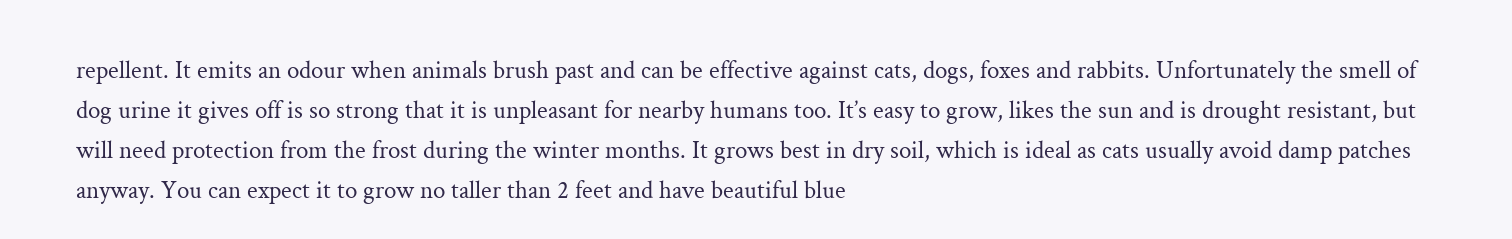repellent. It emits an odour when animals brush past and can be effective against cats, dogs, foxes and rabbits. Unfortunately the smell of dog urine it gives off is so strong that it is unpleasant for nearby humans too. It’s easy to grow, likes the sun and is drought resistant, but will need protection from the frost during the winter months. It grows best in dry soil, which is ideal as cats usually avoid damp patches anyway. You can expect it to grow no taller than 2 feet and have beautiful blue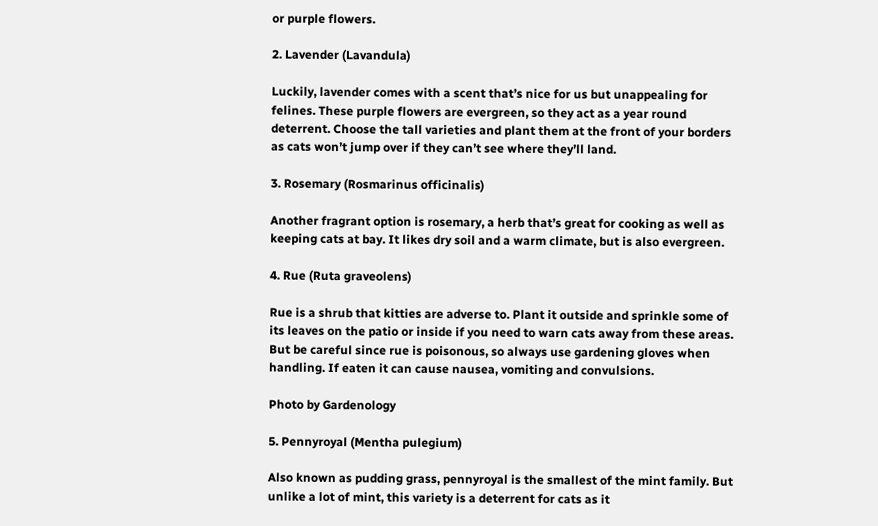or purple flowers.

2. Lavender (Lavandula)

Luckily, lavender comes with a scent that’s nice for us but unappealing for felines. These purple flowers are evergreen, so they act as a year round deterrent. Choose the tall varieties and plant them at the front of your borders as cats won’t jump over if they can’t see where they’ll land.

3. Rosemary (Rosmarinus officinalis)

Another fragrant option is rosemary, a herb that’s great for cooking as well as keeping cats at bay. It likes dry soil and a warm climate, but is also evergreen.

4. Rue (Ruta graveolens)

Rue is a shrub that kitties are adverse to. Plant it outside and sprinkle some of its leaves on the patio or inside if you need to warn cats away from these areas. But be careful since rue is poisonous, so always use gardening gloves when handling. If eaten it can cause nausea, vomiting and convulsions.

Photo by Gardenology

5. Pennyroyal (Mentha pulegium)

Also known as pudding grass, pennyroyal is the smallest of the mint family. But unlike a lot of mint, this variety is a deterrent for cats as it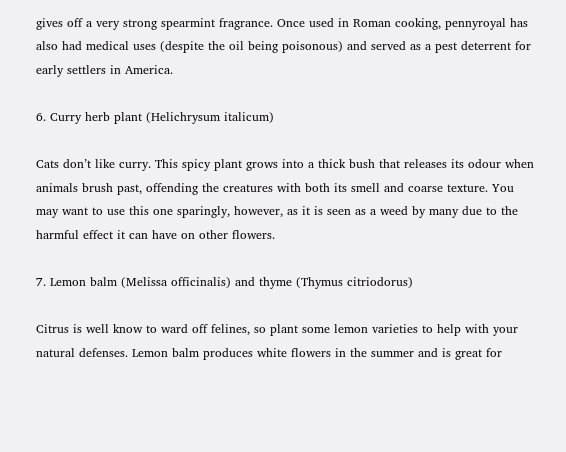gives off a very strong spearmint fragrance. Once used in Roman cooking, pennyroyal has also had medical uses (despite the oil being poisonous) and served as a pest deterrent for early settlers in America.

6. Curry herb plant (Helichrysum italicum)

Cats don’t like curry. This spicy plant grows into a thick bush that releases its odour when animals brush past, offending the creatures with both its smell and coarse texture. You may want to use this one sparingly, however, as it is seen as a weed by many due to the harmful effect it can have on other flowers.

7. Lemon balm (Melissa officinalis) and thyme (Thymus citriodorus)

Citrus is well know to ward off felines, so plant some lemon varieties to help with your natural defenses. Lemon balm produces white flowers in the summer and is great for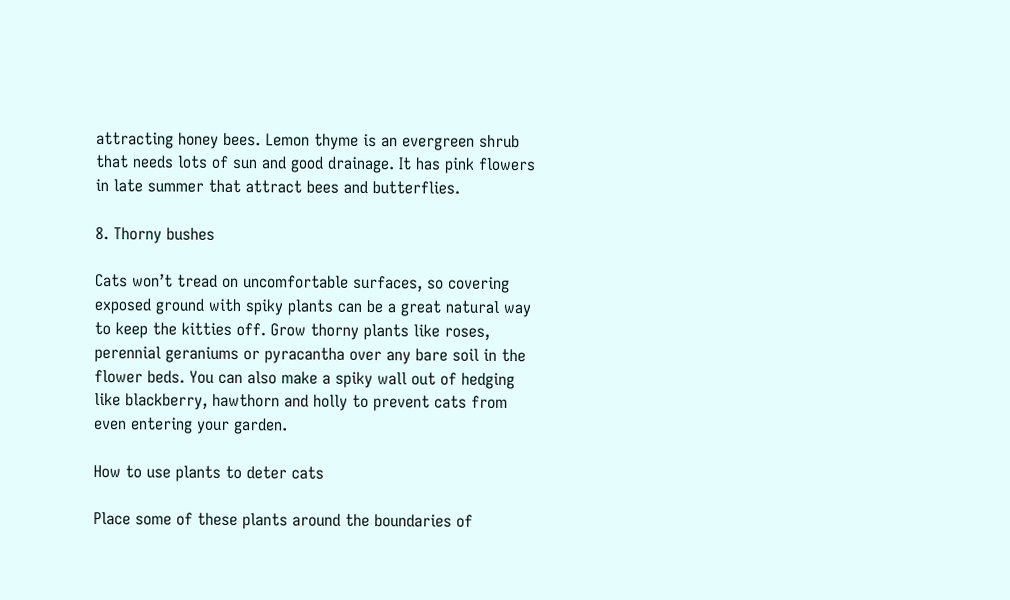attracting honey bees. Lemon thyme is an evergreen shrub that needs lots of sun and good drainage. It has pink flowers in late summer that attract bees and butterflies.

8. Thorny bushes

Cats won’t tread on uncomfortable surfaces, so covering exposed ground with spiky plants can be a great natural way to keep the kitties off. Grow thorny plants like roses, perennial geraniums or pyracantha over any bare soil in the flower beds. You can also make a spiky wall out of hedging like blackberry, hawthorn and holly to prevent cats from even entering your garden.

How to use plants to deter cats

Place some of these plants around the boundaries of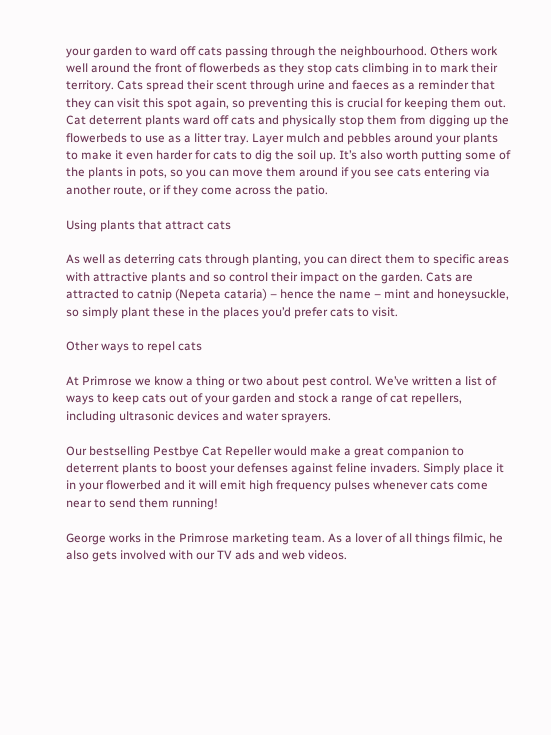your garden to ward off cats passing through the neighbourhood. Others work well around the front of flowerbeds as they stop cats climbing in to mark their territory. Cats spread their scent through urine and faeces as a reminder that they can visit this spot again, so preventing this is crucial for keeping them out. Cat deterrent plants ward off cats and physically stop them from digging up the flowerbeds to use as a litter tray. Layer mulch and pebbles around your plants to make it even harder for cats to dig the soil up. It’s also worth putting some of the plants in pots, so you can move them around if you see cats entering via another route, or if they come across the patio.

Using plants that attract cats

As well as deterring cats through planting, you can direct them to specific areas with attractive plants and so control their impact on the garden. Cats are attracted to catnip (Nepeta cataria) – hence the name – mint and honeysuckle, so simply plant these in the places you’d prefer cats to visit.

Other ways to repel cats

At Primrose we know a thing or two about pest control. We’ve written a list of ways to keep cats out of your garden and stock a range of cat repellers, including ultrasonic devices and water sprayers.

Our bestselling Pestbye Cat Repeller would make a great companion to deterrent plants to boost your defenses against feline invaders. Simply place it in your flowerbed and it will emit high frequency pulses whenever cats come near to send them running!

George works in the Primrose marketing team. As a lover of all things filmic, he also gets involved with our TV ads and web videos.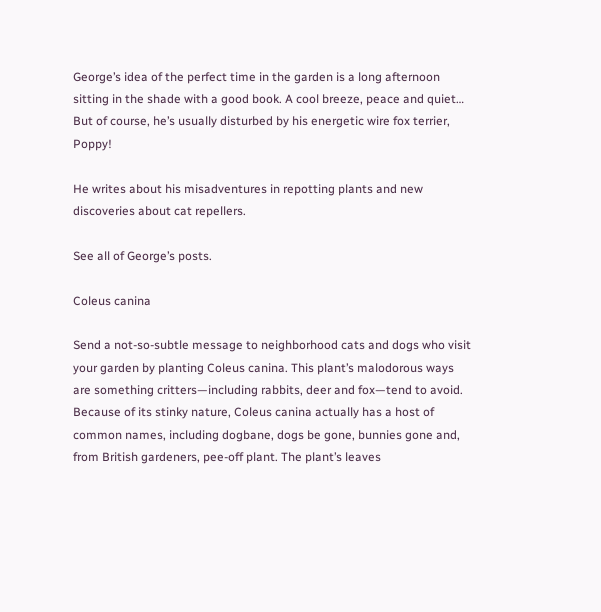George’s idea of the perfect time in the garden is a long afternoon sitting in the shade with a good book. A cool breeze, peace and quiet… But of course, he’s usually disturbed by his energetic wire fox terrier, Poppy!

He writes about his misadventures in repotting plants and new discoveries about cat repellers.

See all of George’s posts.

Coleus canina

Send a not-so-subtle message to neighborhood cats and dogs who visit your garden by planting Coleus canina. This plant’s malodorous ways are something critters—including rabbits, deer and fox—tend to avoid. Because of its stinky nature, Coleus canina actually has a host of common names, including dogbane, dogs be gone, bunnies gone and, from British gardeners, pee-off plant. The plant’s leaves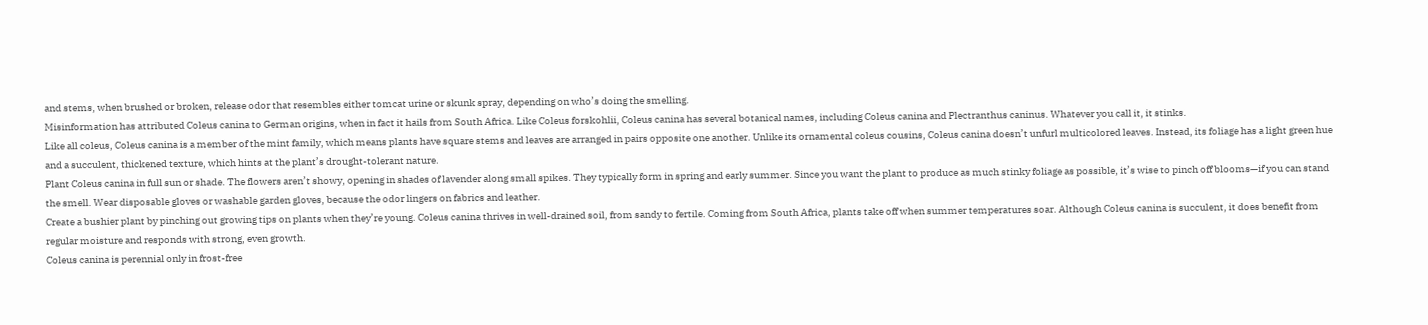and stems, when brushed or broken, release odor that resembles either tomcat urine or skunk spray, depending on who’s doing the smelling.
Misinformation has attributed Coleus canina to German origins, when in fact it hails from South Africa. Like Coleus forskohlii, Coleus canina has several botanical names, including Coleus canina and Plectranthus caninus. Whatever you call it, it stinks.
Like all coleus, Coleus canina is a member of the mint family, which means plants have square stems and leaves are arranged in pairs opposite one another. Unlike its ornamental coleus cousins, Coleus canina doesn’t unfurl multicolored leaves. Instead, its foliage has a light green hue and a succulent, thickened texture, which hints at the plant’s drought-tolerant nature.
Plant Coleus canina in full sun or shade. The flowers aren’t showy, opening in shades of lavender along small spikes. They typically form in spring and early summer. Since you want the plant to produce as much stinky foliage as possible, it’s wise to pinch off blooms—if you can stand the smell. Wear disposable gloves or washable garden gloves, because the odor lingers on fabrics and leather.
Create a bushier plant by pinching out growing tips on plants when they’re young. Coleus canina thrives in well-drained soil, from sandy to fertile. Coming from South Africa, plants take off when summer temperatures soar. Although Coleus canina is succulent, it does benefit from regular moisture and responds with strong, even growth.
Coleus canina is perennial only in frost-free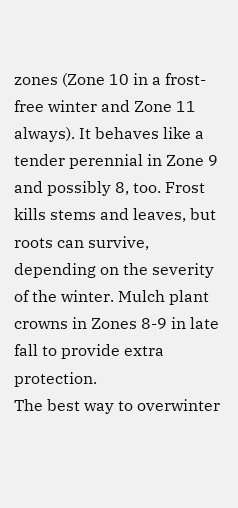zones (Zone 10 in a frost-free winter and Zone 11 always). It behaves like a tender perennial in Zone 9 and possibly 8, too. Frost kills stems and leaves, but roots can survive, depending on the severity of the winter. Mulch plant crowns in Zones 8-9 in late fall to provide extra protection.
The best way to overwinter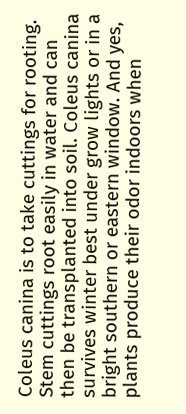Coleus canina is to take cuttings for rooting. Stem cuttings root easily in water and can then be transplanted into soil. Coleus canina survives winter best under grow lights or in a bright southern or eastern window. And yes, plants produce their odor indoors when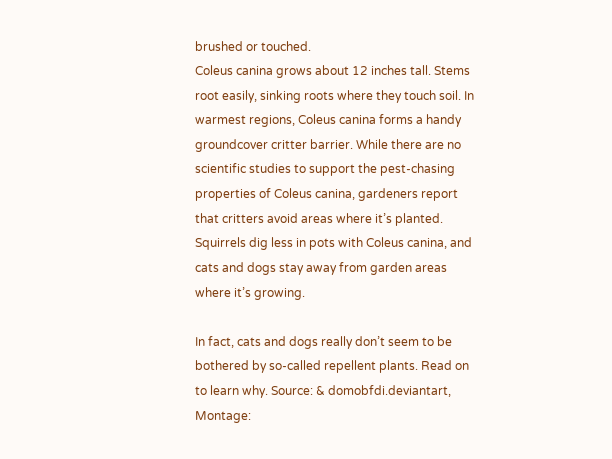brushed or touched.
Coleus canina grows about 12 inches tall. Stems root easily, sinking roots where they touch soil. In warmest regions, Coleus canina forms a handy groundcover critter barrier. While there are no scientific studies to support the pest-chasing properties of Coleus canina, gardeners report that critters avoid areas where it’s planted. Squirrels dig less in pots with Coleus canina, and cats and dogs stay away from garden areas where it’s growing.

In fact, cats and dogs really don’t seem to be bothered by so-called repellent plants. Read on to learn why. Source: & domobfdi.deviantart, Montage: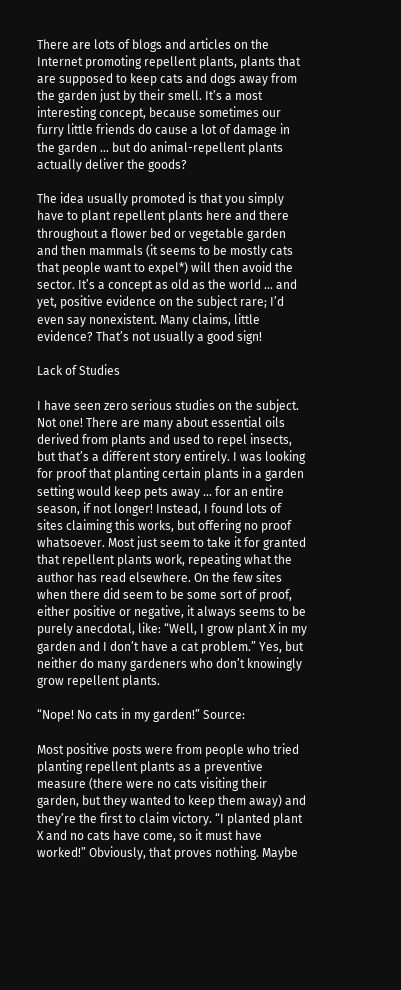There are lots of blogs and articles on the Internet promoting repellent plants, plants that are supposed to keep cats and dogs away from the garden just by their smell. It’s a most interesting concept, because sometimes our furry little friends do cause a lot of damage in the garden … but do animal-repellent plants actually deliver the goods?

The idea usually promoted is that you simply have to plant repellent plants here and there throughout a flower bed or vegetable garden and then mammals (it seems to be mostly cats that people want to expel*) will then avoid the sector. It’s a concept as old as the world … and yet, positive evidence on the subject rare; I’d even say nonexistent. Many claims, little evidence? That’s not usually a good sign!

Lack of Studies

I have seen zero serious studies on the subject. Not one! There are many about essential oils derived from plants and used to repel insects, but that’s a different story entirely. I was looking for proof that planting certain plants in a garden setting would keep pets away … for an entire season, if not longer! Instead, I found lots of sites claiming this works, but offering no proof whatsoever. Most just seem to take it for granted that repellent plants work, repeating what the author has read elsewhere. On the few sites when there did seem to be some sort of proof, either positive or negative, it always seems to be purely anecdotal, like: “Well, I grow plant X in my garden and I don’t have a cat problem.” Yes, but neither do many gardeners who don’t knowingly grow repellent plants.

“Nope! No cats in my garden!” Source:

Most positive posts were from people who tried planting repellent plants as a preventive measure (there were no cats visiting their garden, but they wanted to keep them away) and they’re the first to claim victory. “I planted plant X and no cats have come, so it must have worked!” Obviously, that proves nothing. Maybe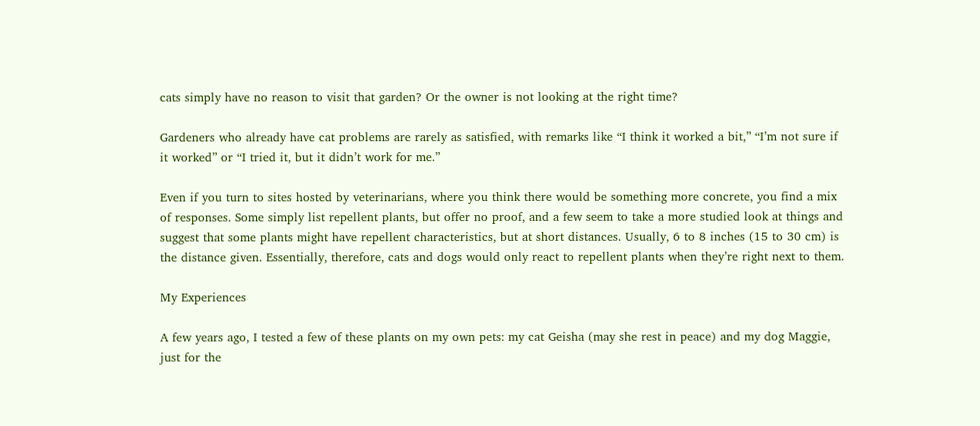cats simply have no reason to visit that garden? Or the owner is not looking at the right time?

Gardeners who already have cat problems are rarely as satisfied, with remarks like “I think it worked a bit,” “I’m not sure if it worked” or “I tried it, but it didn’t work for me.”

Even if you turn to sites hosted by veterinarians, where you think there would be something more concrete, you find a mix of responses. Some simply list repellent plants, but offer no proof, and a few seem to take a more studied look at things and suggest that some plants might have repellent characteristics, but at short distances. Usually, 6 to 8 inches (15 to 30 cm) is the distance given. Essentially, therefore, cats and dogs would only react to repellent plants when they’re right next to them.

My Experiences

A few years ago, I tested a few of these plants on my own pets: my cat Geisha (may she rest in peace) and my dog Maggie, just for the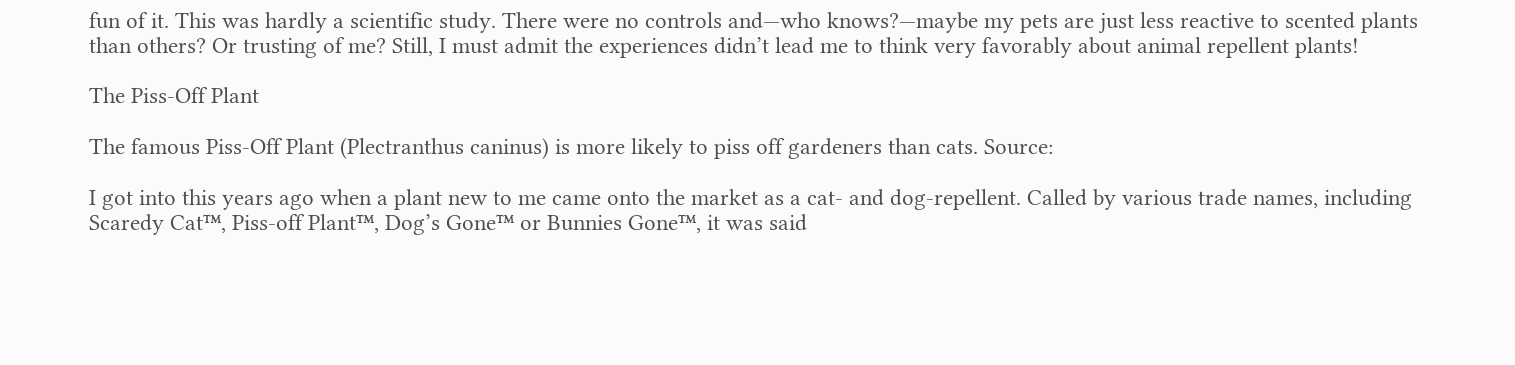fun of it. This was hardly a scientific study. There were no controls and—who knows?—maybe my pets are just less reactive to scented plants than others? Or trusting of me? Still, I must admit the experiences didn’t lead me to think very favorably about animal repellent plants!

The Piss-Off Plant

The famous Piss-Off Plant (Plectranthus caninus) is more likely to piss off gardeners than cats. Source:

I got into this years ago when a plant new to me came onto the market as a cat- and dog-repellent. Called by various trade names, including Scaredy Cat™, Piss-off Plant™, Dog’s Gone™ or Bunnies Gone™, it was said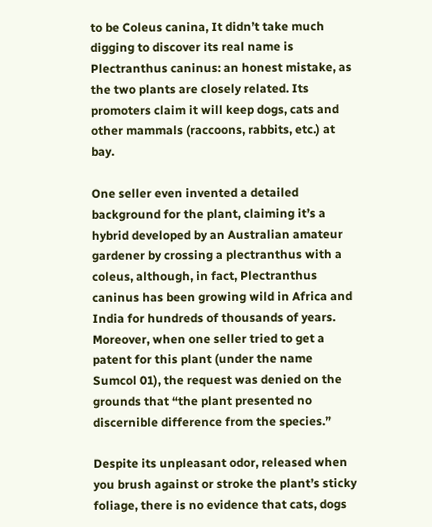to be Coleus canina, It didn’t take much digging to discover its real name is Plectranthus caninus: an honest mistake, as the two plants are closely related. Its promoters claim it will keep dogs, cats and other mammals (raccoons, rabbits, etc.) at bay.

One seller even invented a detailed background for the plant, claiming it’s a hybrid developed by an Australian amateur gardener by crossing a plectranthus with a coleus, although, in fact, Plectranthus caninus has been growing wild in Africa and India for hundreds of thousands of years. Moreover, when one seller tried to get a patent for this plant (under the name Sumcol 01), the request was denied on the grounds that “the plant presented no discernible difference from the species.”

Despite its unpleasant odor, released when you brush against or stroke the plant’s sticky foliage, there is no evidence that cats, dogs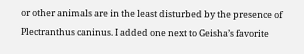or other animals are in the least disturbed by the presence of Plectranthus caninus. I added one next to Geisha’s favorite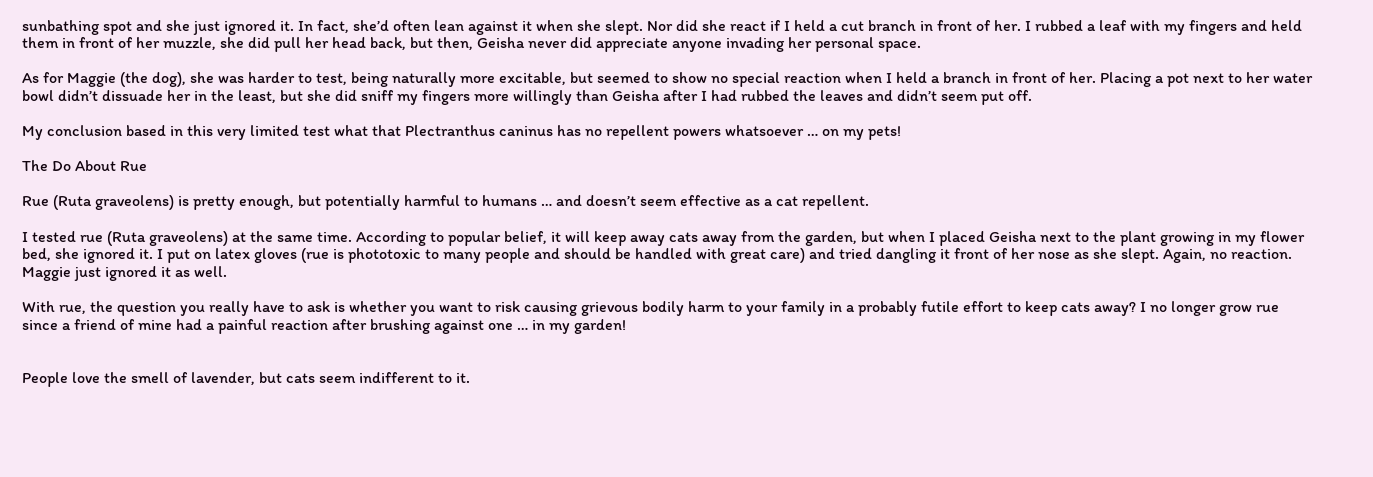sunbathing spot and she just ignored it. In fact, she’d often lean against it when she slept. Nor did she react if I held a cut branch in front of her. I rubbed a leaf with my fingers and held them in front of her muzzle, she did pull her head back, but then, Geisha never did appreciate anyone invading her personal space.

As for Maggie (the dog), she was harder to test, being naturally more excitable, but seemed to show no special reaction when I held a branch in front of her. Placing a pot next to her water bowl didn’t dissuade her in the least, but she did sniff my fingers more willingly than Geisha after I had rubbed the leaves and didn’t seem put off.

My conclusion based in this very limited test what that Plectranthus caninus has no repellent powers whatsoever … on my pets!

The Do About Rue

Rue (Ruta graveolens) is pretty enough, but potentially harmful to humans … and doesn’t seem effective as a cat repellent.

I tested rue (Ruta graveolens) at the same time. According to popular belief, it will keep away cats away from the garden, but when I placed Geisha next to the plant growing in my flower bed, she ignored it. I put on latex gloves (rue is phototoxic to many people and should be handled with great care) and tried dangling it front of her nose as she slept. Again, no reaction. Maggie just ignored it as well.

With rue, the question you really have to ask is whether you want to risk causing grievous bodily harm to your family in a probably futile effort to keep cats away? I no longer grow rue since a friend of mine had a painful reaction after brushing against one … in my garden!


People love the smell of lavender, but cats seem indifferent to it.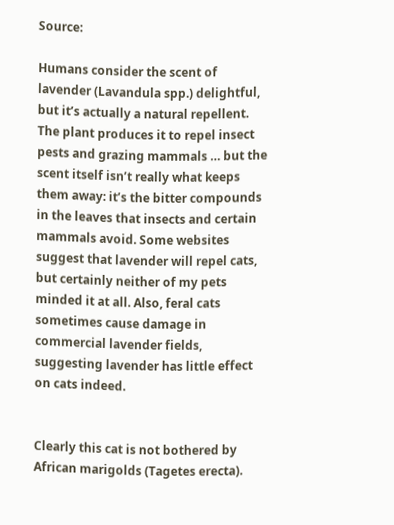Source:

Humans consider the scent of lavender (Lavandula spp.) delightful, but it’s actually a natural repellent. The plant produces it to repel insect pests and grazing mammals … but the scent itself isn’t really what keeps them away: it’s the bitter compounds in the leaves that insects and certain mammals avoid. Some websites suggest that lavender will repel cats, but certainly neither of my pets minded it at all. Also, feral cats sometimes cause damage in commercial lavender fields, suggesting lavender has little effect on cats indeed.


Clearly this cat is not bothered by African marigolds (Tagetes erecta).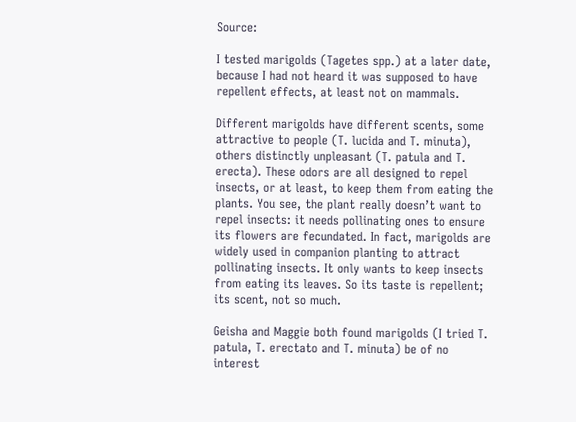Source:

I tested marigolds (Tagetes spp.) at a later date, because I had not heard it was supposed to have repellent effects, at least not on mammals.

Different marigolds have different scents, some attractive to people (T. lucida and T. minuta), others distinctly unpleasant (T. patula and T. erecta). These odors are all designed to repel insects, or at least, to keep them from eating the plants. You see, the plant really doesn’t want to repel insects: it needs pollinating ones to ensure its flowers are fecundated. In fact, marigolds are widely used in companion planting to attract pollinating insects. It only wants to keep insects from eating its leaves. So its taste is repellent; its scent, not so much.

Geisha and Maggie both found marigolds (I tried T. patula, T. erectato and T. minuta) be of no interest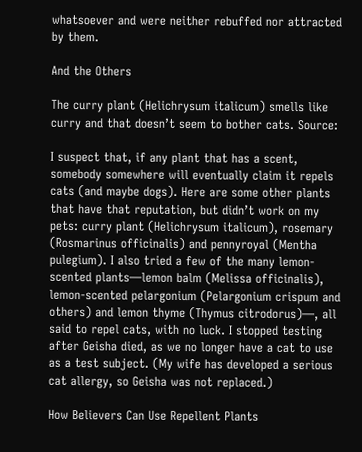whatsoever and were neither rebuffed nor attracted by them.

And the Others

The curry plant (Helichrysum italicum) smells like curry and that doesn’t seem to bother cats. Source:

I suspect that, if any plant that has a scent, somebody somewhere will eventually claim it repels cats (and maybe dogs). Here are some other plants that have that reputation, but didn’t work on my pets: curry plant (Helichrysum italicum), rosemary (Rosmarinus officinalis) and pennyroyal (Mentha pulegium). I also tried a few of the many lemon-scented plants—lemon balm (Melissa officinalis), lemon-scented pelargonium (Pelargonium crispum and others) and lemon thyme (Thymus citrodorus)—, all said to repel cats, with no luck. I stopped testing after Geisha died, as we no longer have a cat to use as a test subject. (My wife has developed a serious cat allergy, so Geisha was not replaced.)

How Believers Can Use Repellent Plants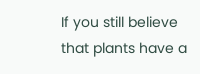If you still believe that plants have a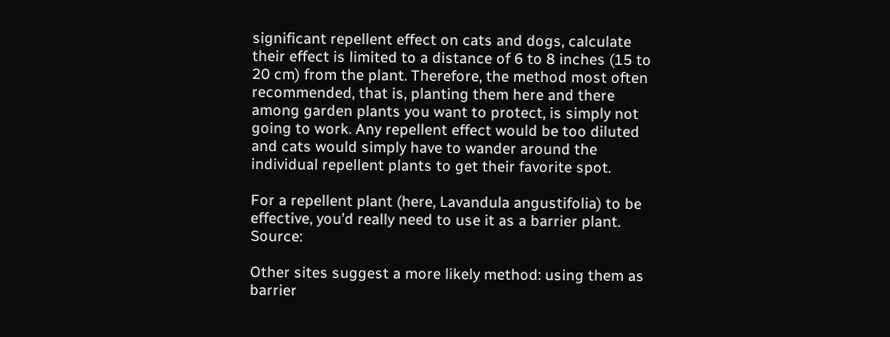significant repellent effect on cats and dogs, calculate their effect is limited to a distance of 6 to 8 inches (15 to 20 cm) from the plant. Therefore, the method most often recommended, that is, planting them here and there among garden plants you want to protect, is simply not going to work. Any repellent effect would be too diluted and cats would simply have to wander around the individual repellent plants to get their favorite spot.

For a repellent plant (here, Lavandula angustifolia) to be effective, you’d really need to use it as a barrier plant. Source:

Other sites suggest a more likely method: using them as barrier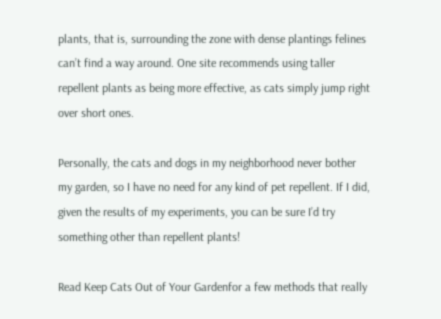plants, that is, surrounding the zone with dense plantings felines can’t find a way around. One site recommends using taller repellent plants as being more effective, as cats simply jump right over short ones.

Personally, the cats and dogs in my neighborhood never bother my garden, so I have no need for any kind of pet repellent. If I did, given the results of my experiments, you can be sure I’d try something other than repellent plants!

Read Keep Cats Out of Your Gardenfor a few methods that really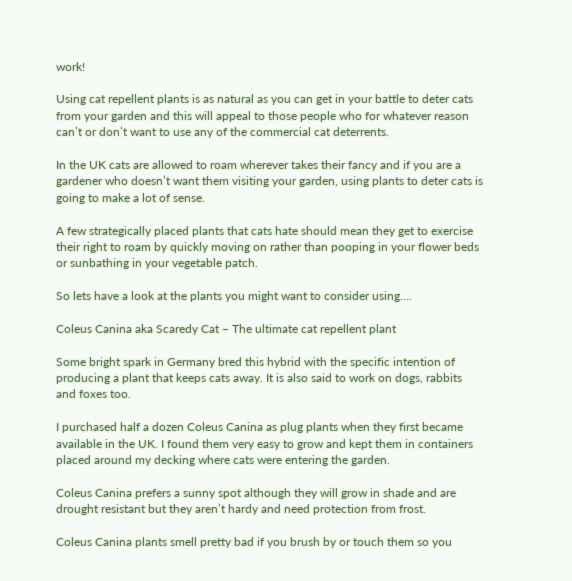work!

Using cat repellent plants is as natural as you can get in your battle to deter cats from your garden and this will appeal to those people who for whatever reason can’t or don’t want to use any of the commercial cat deterrents.

In the UK cats are allowed to roam wherever takes their fancy and if you are a gardener who doesn’t want them visiting your garden, using plants to deter cats is going to make a lot of sense.

A few strategically placed plants that cats hate should mean they get to exercise their right to roam by quickly moving on rather than pooping in your flower beds or sunbathing in your vegetable patch.

So lets have a look at the plants you might want to consider using….

Coleus Canina aka Scaredy Cat – The ultimate cat repellent plant

Some bright spark in Germany bred this hybrid with the specific intention of producing a plant that keeps cats away. It is also said to work on dogs, rabbits and foxes too.

I purchased half a dozen Coleus Canina as plug plants when they first became available in the UK. I found them very easy to grow and kept them in containers placed around my decking where cats were entering the garden.

Coleus Canina prefers a sunny spot although they will grow in shade and are drought resistant but they aren’t hardy and need protection from frost.

Coleus Canina plants smell pretty bad if you brush by or touch them so you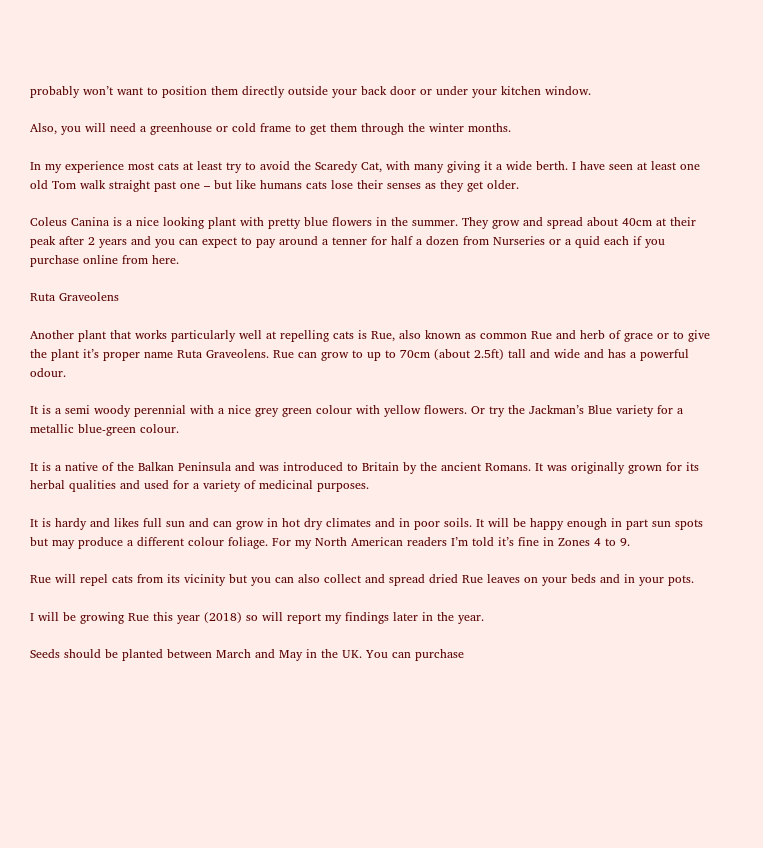probably won’t want to position them directly outside your back door or under your kitchen window.

Also, you will need a greenhouse or cold frame to get them through the winter months.

In my experience most cats at least try to avoid the Scaredy Cat, with many giving it a wide berth. I have seen at least one old Tom walk straight past one – but like humans cats lose their senses as they get older.

Coleus Canina is a nice looking plant with pretty blue flowers in the summer. They grow and spread about 40cm at their peak after 2 years and you can expect to pay around a tenner for half a dozen from Nurseries or a quid each if you purchase online from here.

Ruta Graveolens

Another plant that works particularly well at repelling cats is Rue, also known as common Rue and herb of grace or to give the plant it’s proper name Ruta Graveolens. Rue can grow to up to 70cm (about 2.5ft) tall and wide and has a powerful odour.

It is a semi woody perennial with a nice grey green colour with yellow flowers. Or try the Jackman’s Blue variety for a metallic blue-green colour.

It is a native of the Balkan Peninsula and was introduced to Britain by the ancient Romans. It was originally grown for its herbal qualities and used for a variety of medicinal purposes.

It is hardy and likes full sun and can grow in hot dry climates and in poor soils. It will be happy enough in part sun spots but may produce a different colour foliage. For my North American readers I’m told it’s fine in Zones 4 to 9.

Rue will repel cats from its vicinity but you can also collect and spread dried Rue leaves on your beds and in your pots.

I will be growing Rue this year (2018) so will report my findings later in the year.

Seeds should be planted between March and May in the UK. You can purchase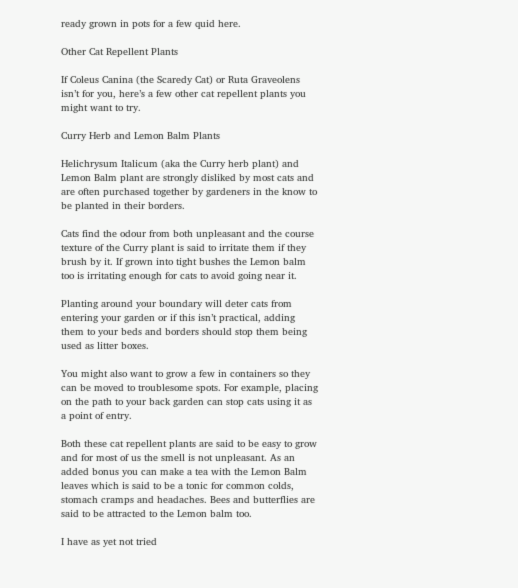ready grown in pots for a few quid here.

Other Cat Repellent Plants

If Coleus Canina (the Scaredy Cat) or Ruta Graveolens isn’t for you, here’s a few other cat repellent plants you might want to try.

Curry Herb and Lemon Balm Plants

Helichrysum Italicum (aka the Curry herb plant) and Lemon Balm plant are strongly disliked by most cats and are often purchased together by gardeners in the know to be planted in their borders.

Cats find the odour from both unpleasant and the course texture of the Curry plant is said to irritate them if they brush by it. If grown into tight bushes the Lemon balm too is irritating enough for cats to avoid going near it.

Planting around your boundary will deter cats from entering your garden or if this isn’t practical, adding them to your beds and borders should stop them being used as litter boxes.

You might also want to grow a few in containers so they can be moved to troublesome spots. For example, placing on the path to your back garden can stop cats using it as a point of entry.

Both these cat repellent plants are said to be easy to grow and for most of us the smell is not unpleasant. As an added bonus you can make a tea with the Lemon Balm leaves which is said to be a tonic for common colds, stomach cramps and headaches. Bees and butterflies are said to be attracted to the Lemon balm too.

I have as yet not tried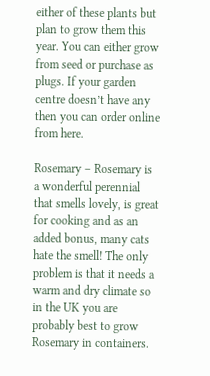either of these plants but plan to grow them this year. You can either grow from seed or purchase as plugs. If your garden centre doesn’t have any then you can order online from here.

Rosemary – Rosemary is a wonderful perennial that smells lovely, is great for cooking and as an added bonus, many cats hate the smell! The only problem is that it needs a warm and dry climate so in the UK you are probably best to grow Rosemary in containers.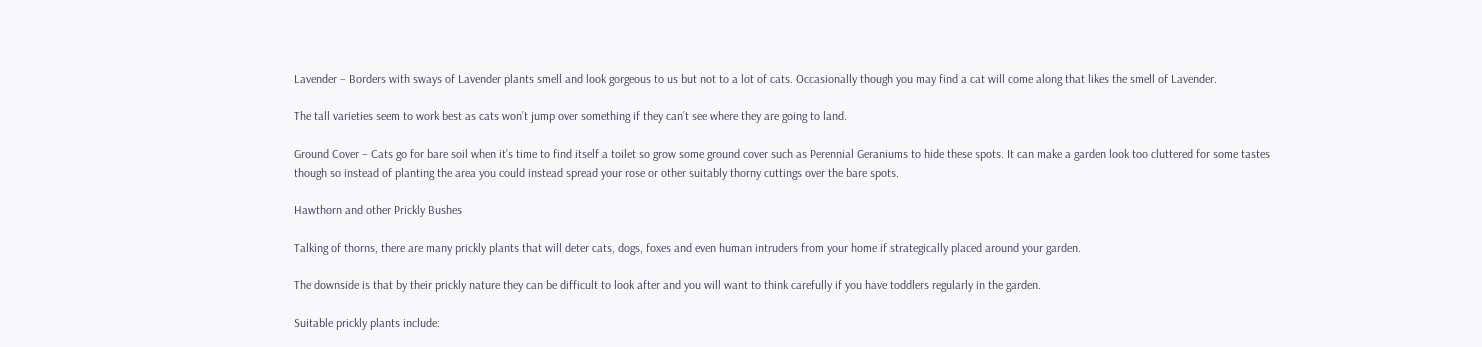Lavender – Borders with sways of Lavender plants smell and look gorgeous to us but not to a lot of cats. Occasionally though you may find a cat will come along that likes the smell of Lavender.

The tall varieties seem to work best as cats won’t jump over something if they can’t see where they are going to land.

Ground Cover – Cats go for bare soil when it’s time to find itself a toilet so grow some ground cover such as Perennial Geraniums to hide these spots. It can make a garden look too cluttered for some tastes though so instead of planting the area you could instead spread your rose or other suitably thorny cuttings over the bare spots.

Hawthorn and other Prickly Bushes

Talking of thorns, there are many prickly plants that will deter cats, dogs, foxes and even human intruders from your home if strategically placed around your garden.

The downside is that by their prickly nature they can be difficult to look after and you will want to think carefully if you have toddlers regularly in the garden.

Suitable prickly plants include: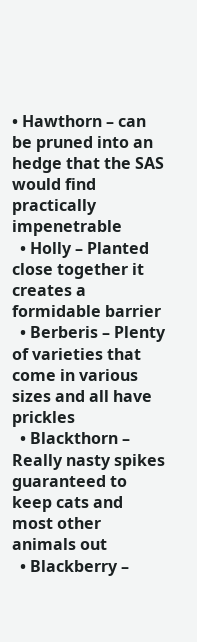• Hawthorn – can be pruned into an hedge that the SAS would find practically impenetrable
  • Holly – Planted close together it creates a formidable barrier
  • Berberis – Plenty of varieties that come in various sizes and all have prickles
  • Blackthorn – Really nasty spikes guaranteed to keep cats and most other animals out
  • Blackberry –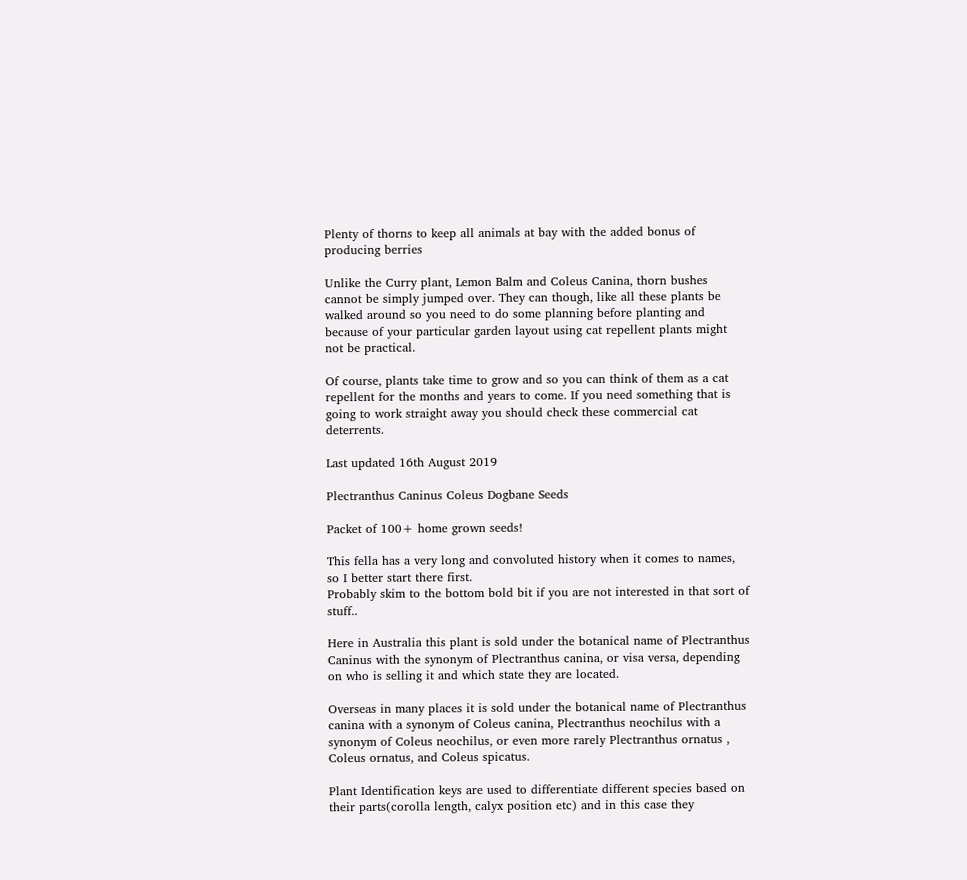Plenty of thorns to keep all animals at bay with the added bonus of producing berries

Unlike the Curry plant, Lemon Balm and Coleus Canina, thorn bushes cannot be simply jumped over. They can though, like all these plants be walked around so you need to do some planning before planting and because of your particular garden layout using cat repellent plants might not be practical.

Of course, plants take time to grow and so you can think of them as a cat repellent for the months and years to come. If you need something that is going to work straight away you should check these commercial cat deterrents.

Last updated 16th August 2019

Plectranthus Caninus Coleus Dogbane Seeds

Packet of 100+ home grown seeds!

This fella has a very long and convoluted history when it comes to names, so I better start there first.
Probably skim to the bottom bold bit if you are not interested in that sort of stuff..

Here in Australia this plant is sold under the botanical name of Plectranthus Caninus with the synonym of Plectranthus canina, or visa versa, depending on who is selling it and which state they are located.

Overseas in many places it is sold under the botanical name of Plectranthus canina with a synonym of Coleus canina, Plectranthus neochilus with a synonym of Coleus neochilus, or even more rarely Plectranthus ornatus , Coleus ornatus, and Coleus spicatus.

Plant Identification keys are used to differentiate different species based on their parts(corolla length, calyx position etc) and in this case they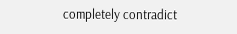completely contradict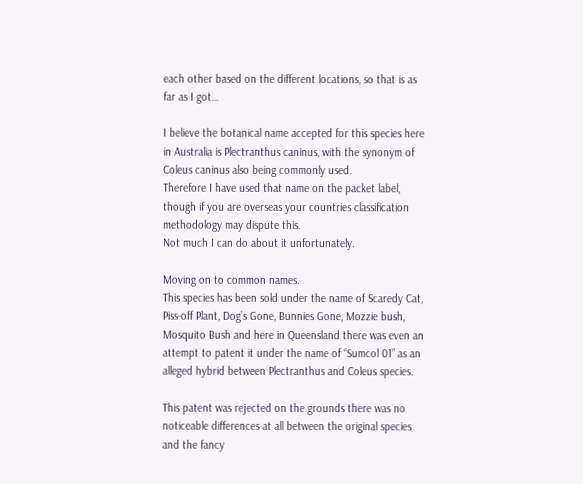each other based on the different locations, so that is as far as I got…

I believe the botanical name accepted for this species here in Australia is Plectranthus caninus, with the synonym of Coleus caninus also being commonly used.
Therefore I have used that name on the packet label, though if you are overseas your countries classification methodology may dispute this.
Not much I can do about it unfortunately.

Moving on to common names.
This species has been sold under the name of Scaredy Cat, Piss-off Plant, Dog’s Gone, Bunnies Gone, Mozzie bush, Mosquito Bush and here in Queensland there was even an attempt to patent it under the name of “Sumcol 01” as an alleged hybrid between Plectranthus and Coleus species.

This patent was rejected on the grounds there was no noticeable differences at all between the original species and the fancy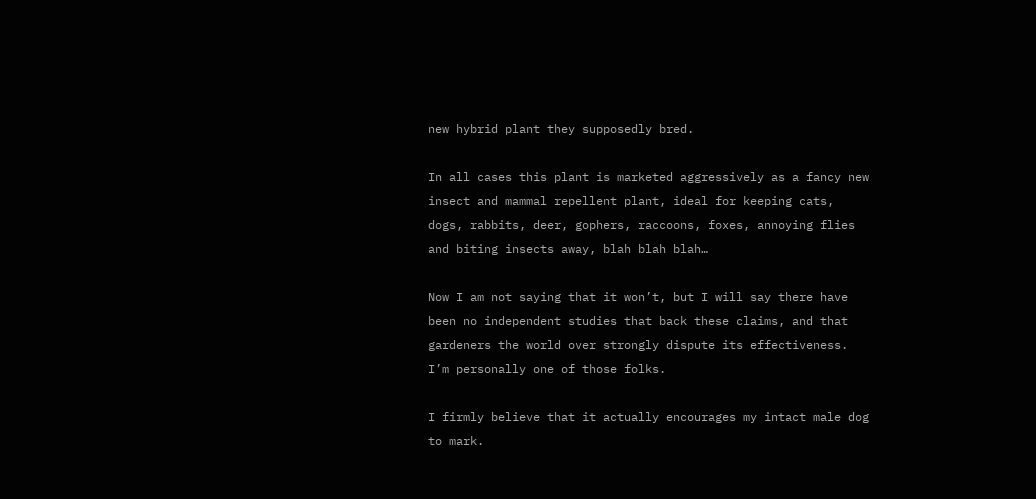new hybrid plant they supposedly bred.

In all cases this plant is marketed aggressively as a fancy new insect and mammal repellent plant, ideal for keeping cats, dogs, rabbits, deer, gophers, raccoons, foxes, annoying flies and biting insects away, blah blah blah…

Now I am not saying that it won’t, but I will say there have been no independent studies that back these claims, and that gardeners the world over strongly dispute its effectiveness.
I’m personally one of those folks.

I firmly believe that it actually encourages my intact male dog to mark.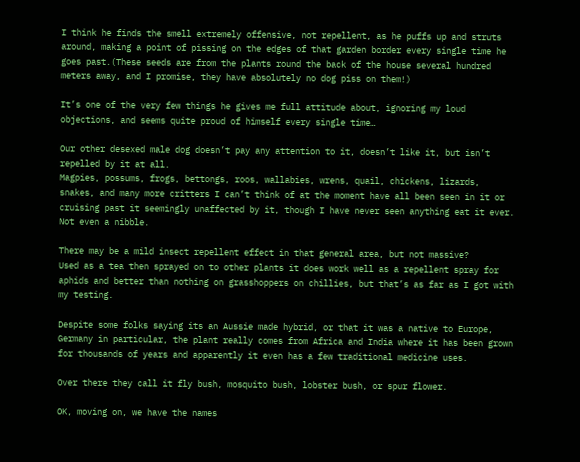I think he finds the smell extremely offensive, not repellent, as he puffs up and struts around, making a point of pissing on the edges of that garden border every single time he goes past.(These seeds are from the plants round the back of the house several hundred meters away, and I promise, they have absolutely no dog piss on them!)

It’s one of the very few things he gives me full attitude about, ignoring my loud objections, and seems quite proud of himself every single time…

Our other desexed male dog doesn’t pay any attention to it, doesn’t like it, but isn’t repelled by it at all.
Magpies, possums, frogs, bettongs, roos, wallabies, wrens, quail, chickens, lizards, snakes, and many more critters I can’t think of at the moment have all been seen in it or cruising past it seemingly unaffected by it, though I have never seen anything eat it ever. Not even a nibble.

There may be a mild insect repellent effect in that general area, but not massive?
Used as a tea then sprayed on to other plants it does work well as a repellent spray for aphids and better than nothing on grasshoppers on chillies, but that’s as far as I got with my testing.

Despite some folks saying its an Aussie made hybrid, or that it was a native to Europe, Germany in particular, the plant really comes from Africa and India where it has been grown for thousands of years and apparently it even has a few traditional medicine uses.

Over there they call it fly bush, mosquito bush, lobster bush, or spur flower.

OK, moving on, we have the names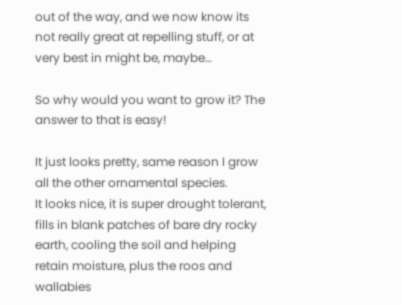out of the way, and we now know its not really great at repelling stuff, or at very best in might be, maybe…

So why would you want to grow it? The answer to that is easy!

It just looks pretty, same reason I grow all the other ornamental species.
It looks nice, it is super drought tolerant, fills in blank patches of bare dry rocky earth, cooling the soil and helping retain moisture, plus the roos and wallabies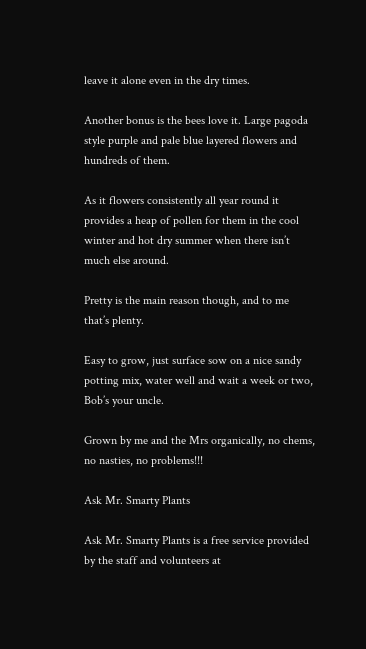leave it alone even in the dry times.

Another bonus is the bees love it. Large pagoda style purple and pale blue layered flowers and hundreds of them.

As it flowers consistently all year round it provides a heap of pollen for them in the cool winter and hot dry summer when there isn’t much else around.

Pretty is the main reason though, and to me that’s plenty.

Easy to grow, just surface sow on a nice sandy potting mix, water well and wait a week or two, Bob’s your uncle.

Grown by me and the Mrs organically, no chems, no nasties, no problems!!!

Ask Mr. Smarty Plants

Ask Mr. Smarty Plants is a free service provided by the staff and volunteers at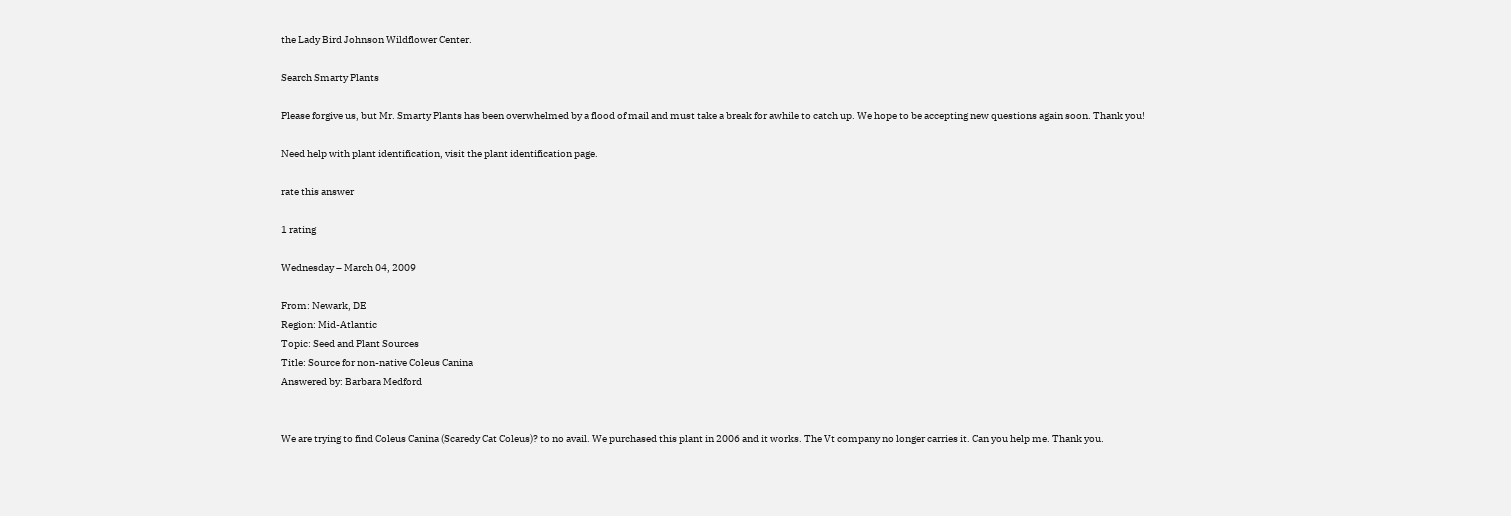the Lady Bird Johnson Wildflower Center.

Search Smarty Plants

Please forgive us, but Mr. Smarty Plants has been overwhelmed by a flood of mail and must take a break for awhile to catch up. We hope to be accepting new questions again soon. Thank you!

Need help with plant identification, visit the plant identification page.

rate this answer

1 rating

Wednesday – March 04, 2009

From: Newark, DE
Region: Mid-Atlantic
Topic: Seed and Plant Sources
Title: Source for non-native Coleus Canina
Answered by: Barbara Medford


We are trying to find Coleus Canina (Scaredy Cat Coleus)? to no avail. We purchased this plant in 2006 and it works. The Vt company no longer carries it. Can you help me. Thank you.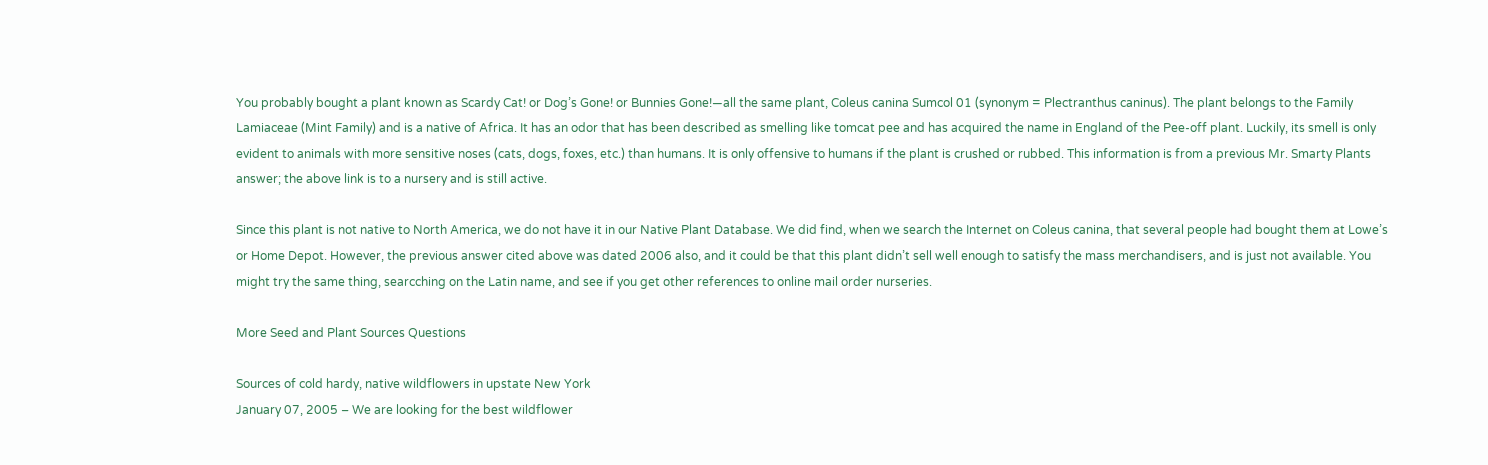You probably bought a plant known as Scardy Cat! or Dog’s Gone! or Bunnies Gone!—all the same plant, Coleus canina Sumcol 01 (synonym = Plectranthus caninus). The plant belongs to the Family Lamiaceae (Mint Family) and is a native of Africa. It has an odor that has been described as smelling like tomcat pee and has acquired the name in England of the Pee-off plant. Luckily, its smell is only evident to animals with more sensitive noses (cats, dogs, foxes, etc.) than humans. It is only offensive to humans if the plant is crushed or rubbed. This information is from a previous Mr. Smarty Plants answer; the above link is to a nursery and is still active.

Since this plant is not native to North America, we do not have it in our Native Plant Database. We did find, when we search the Internet on Coleus canina, that several people had bought them at Lowe’s or Home Depot. However, the previous answer cited above was dated 2006 also, and it could be that this plant didn’t sell well enough to satisfy the mass merchandisers, and is just not available. You might try the same thing, searcching on the Latin name, and see if you get other references to online mail order nurseries.

More Seed and Plant Sources Questions

Sources of cold hardy, native wildflowers in upstate New York
January 07, 2005 – We are looking for the best wildflower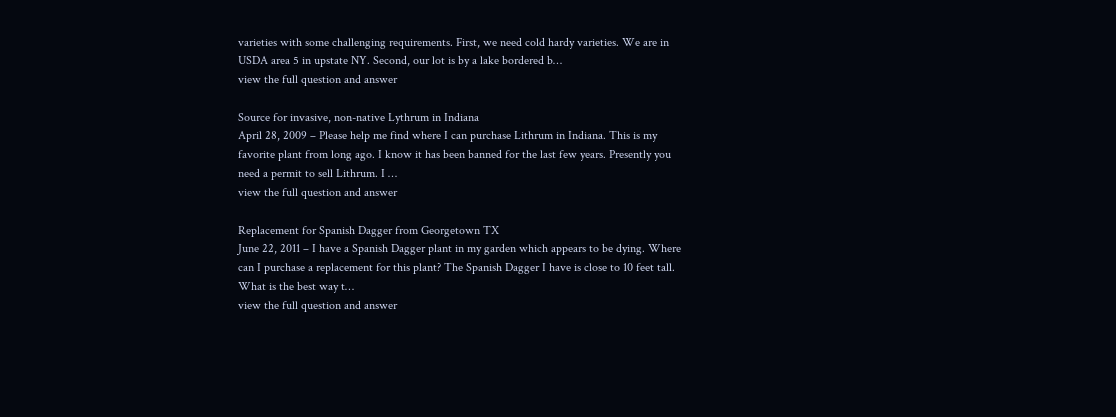varieties with some challenging requirements. First, we need cold hardy varieties. We are in USDA area 5 in upstate NY. Second, our lot is by a lake bordered b…
view the full question and answer

Source for invasive, non-native Lythrum in Indiana
April 28, 2009 – Please help me find where I can purchase Lithrum in Indiana. This is my favorite plant from long ago. I know it has been banned for the last few years. Presently you need a permit to sell Lithrum. I …
view the full question and answer

Replacement for Spanish Dagger from Georgetown TX
June 22, 2011 – I have a Spanish Dagger plant in my garden which appears to be dying. Where can I purchase a replacement for this plant? The Spanish Dagger I have is close to 10 feet tall. What is the best way t…
view the full question and answer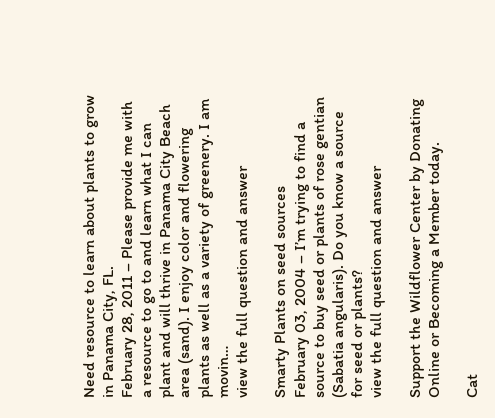Need resource to learn about plants to grow in Panama City, FL.
February 28, 2011 – Please provide me with a resource to go to and learn what I can plant and will thrive in Panama City Beach area (sand). I enjoy color and flowering plants as well as a variety of greenery. I am movin…
view the full question and answer

Smarty Plants on seed sources
February 03, 2004 – I’m trying to find a source to buy seed or plants of rose gentian (Sabatia angularis). Do you know a source for seed or plants?
view the full question and answer

Support the Wildflower Center by Donating Online or Becoming a Member today.

Cat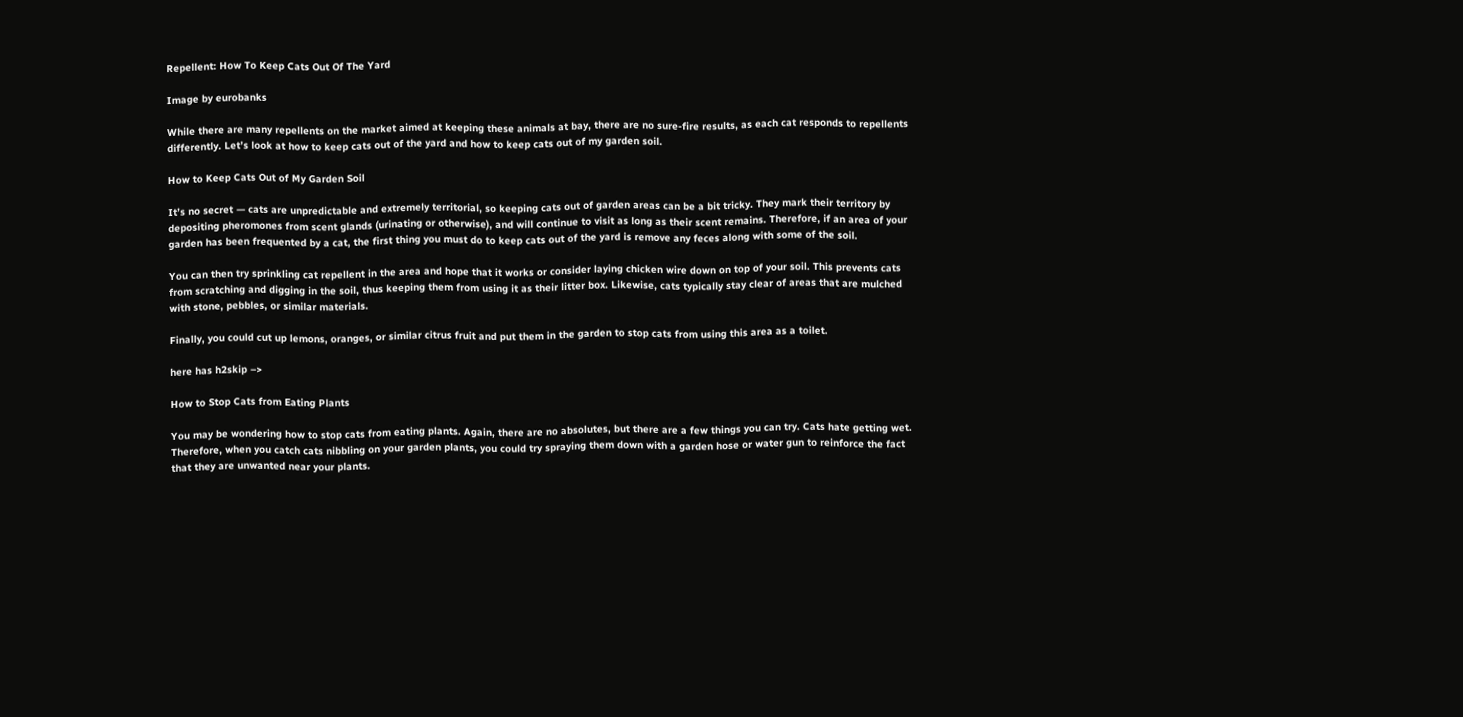Repellent: How To Keep Cats Out Of The Yard

Image by eurobanks

While there are many repellents on the market aimed at keeping these animals at bay, there are no sure-fire results, as each cat responds to repellents differently. Let’s look at how to keep cats out of the yard and how to keep cats out of my garden soil.

How to Keep Cats Out of My Garden Soil

It’s no secret — cats are unpredictable and extremely territorial, so keeping cats out of garden areas can be a bit tricky. They mark their territory by depositing pheromones from scent glands (urinating or otherwise), and will continue to visit as long as their scent remains. Therefore, if an area of your garden has been frequented by a cat, the first thing you must do to keep cats out of the yard is remove any feces along with some of the soil.

You can then try sprinkling cat repellent in the area and hope that it works or consider laying chicken wire down on top of your soil. This prevents cats from scratching and digging in the soil, thus keeping them from using it as their litter box. Likewise, cats typically stay clear of areas that are mulched with stone, pebbles, or similar materials.

Finally, you could cut up lemons, oranges, or similar citrus fruit and put them in the garden to stop cats from using this area as a toilet.

here has h2skip –>

How to Stop Cats from Eating Plants

You may be wondering how to stop cats from eating plants. Again, there are no absolutes, but there are a few things you can try. Cats hate getting wet. Therefore, when you catch cats nibbling on your garden plants, you could try spraying them down with a garden hose or water gun to reinforce the fact that they are unwanted near your plants.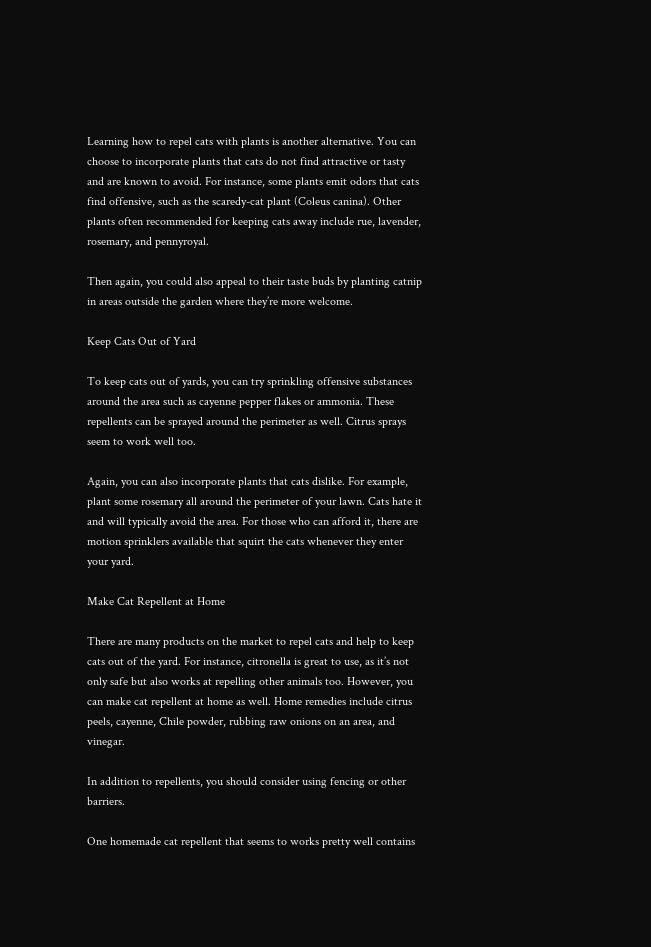Learning how to repel cats with plants is another alternative. You can choose to incorporate plants that cats do not find attractive or tasty and are known to avoid. For instance, some plants emit odors that cats find offensive, such as the scaredy-cat plant (Coleus canina). Other plants often recommended for keeping cats away include rue, lavender, rosemary, and pennyroyal.

Then again, you could also appeal to their taste buds by planting catnip in areas outside the garden where they’re more welcome.

Keep Cats Out of Yard

To keep cats out of yards, you can try sprinkling offensive substances around the area such as cayenne pepper flakes or ammonia. These repellents can be sprayed around the perimeter as well. Citrus sprays seem to work well too.

Again, you can also incorporate plants that cats dislike. For example, plant some rosemary all around the perimeter of your lawn. Cats hate it and will typically avoid the area. For those who can afford it, there are motion sprinklers available that squirt the cats whenever they enter your yard.

Make Cat Repellent at Home

There are many products on the market to repel cats and help to keep cats out of the yard. For instance, citronella is great to use, as it’s not only safe but also works at repelling other animals too. However, you can make cat repellent at home as well. Home remedies include citrus peels, cayenne, Chile powder, rubbing raw onions on an area, and vinegar.

In addition to repellents, you should consider using fencing or other barriers.

One homemade cat repellent that seems to works pretty well contains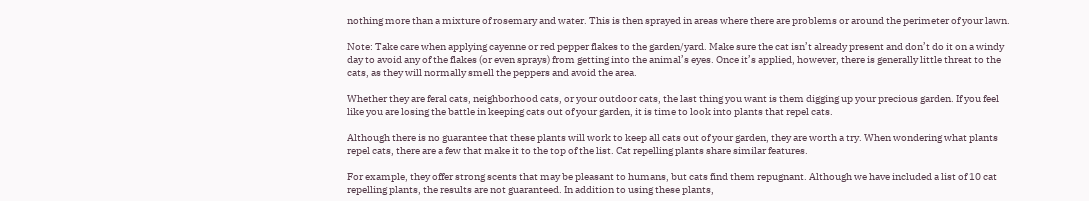nothing more than a mixture of rosemary and water. This is then sprayed in areas where there are problems or around the perimeter of your lawn.

Note: Take care when applying cayenne or red pepper flakes to the garden/yard. Make sure the cat isn’t already present and don’t do it on a windy day to avoid any of the flakes (or even sprays) from getting into the animal’s eyes. Once it’s applied, however, there is generally little threat to the cats, as they will normally smell the peppers and avoid the area.

Whether they are feral cats, neighborhood cats, or your outdoor cats, the last thing you want is them digging up your precious garden. If you feel like you are losing the battle in keeping cats out of your garden, it is time to look into plants that repel cats.

Although there is no guarantee that these plants will work to keep all cats out of your garden, they are worth a try. When wondering what plants repel cats, there are a few that make it to the top of the list. Cat repelling plants share similar features.

For example, they offer strong scents that may be pleasant to humans, but cats find them repugnant. Although we have included a list of 10 cat repelling plants, the results are not guaranteed. In addition to using these plants,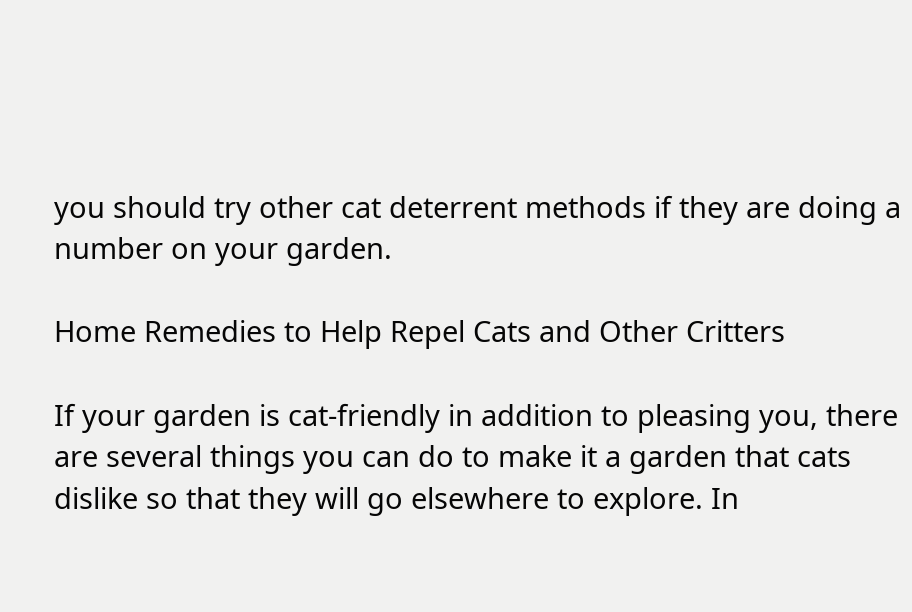you should try other cat deterrent methods if they are doing a number on your garden.

Home Remedies to Help Repel Cats and Other Critters

If your garden is cat-friendly in addition to pleasing you, there are several things you can do to make it a garden that cats dislike so that they will go elsewhere to explore. In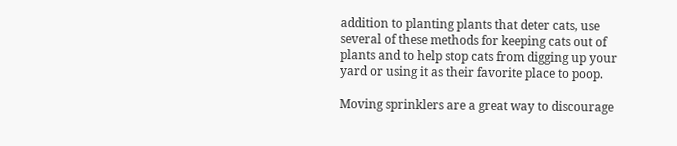addition to planting plants that deter cats, use several of these methods for keeping cats out of plants and to help stop cats from digging up your yard or using it as their favorite place to poop.

Moving sprinklers are a great way to discourage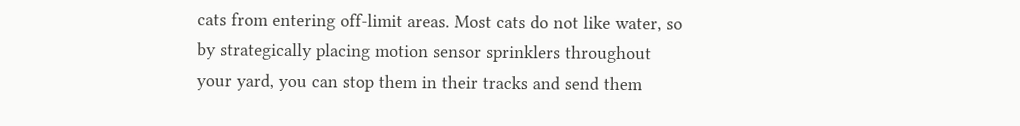cats from entering off-limit areas. Most cats do not like water, so by strategically placing motion sensor sprinklers throughout your yard, you can stop them in their tracks and send them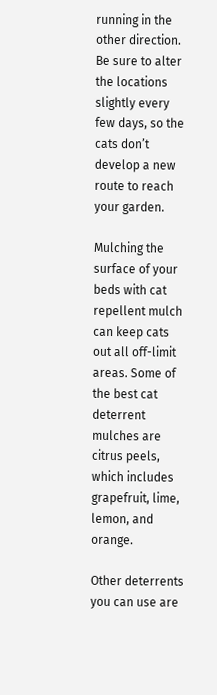running in the other direction. Be sure to alter the locations slightly every few days, so the cats don’t develop a new route to reach your garden.

Mulching the surface of your beds with cat repellent mulch can keep cats out all off-limit areas. Some of the best cat deterrent mulches are citrus peels, which includes grapefruit, lime, lemon, and orange.

Other deterrents you can use are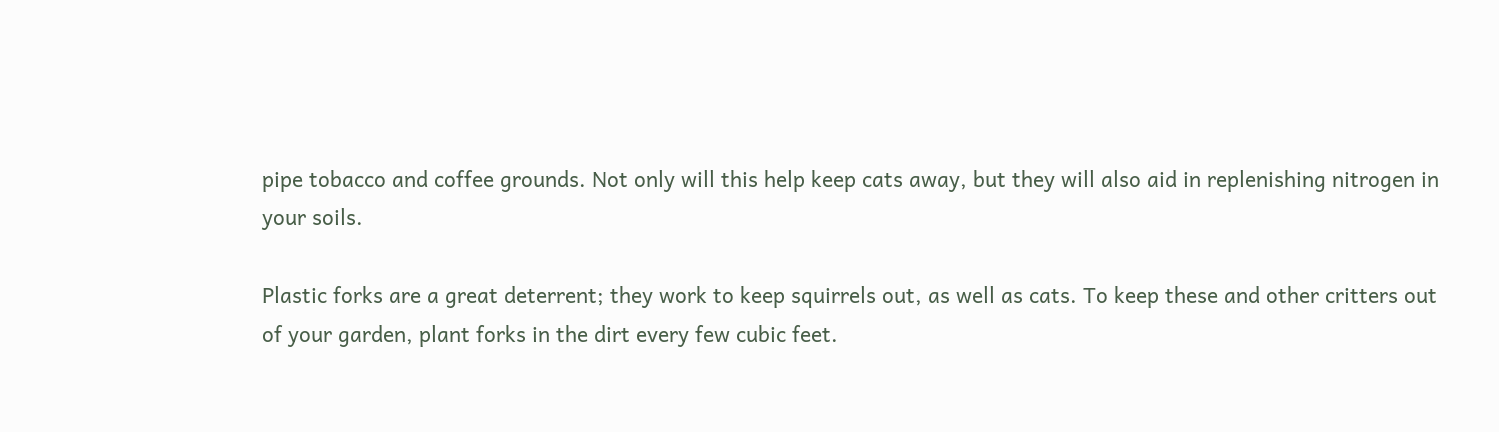pipe tobacco and coffee grounds. Not only will this help keep cats away, but they will also aid in replenishing nitrogen in your soils.

Plastic forks are a great deterrent; they work to keep squirrels out, as well as cats. To keep these and other critters out of your garden, plant forks in the dirt every few cubic feet.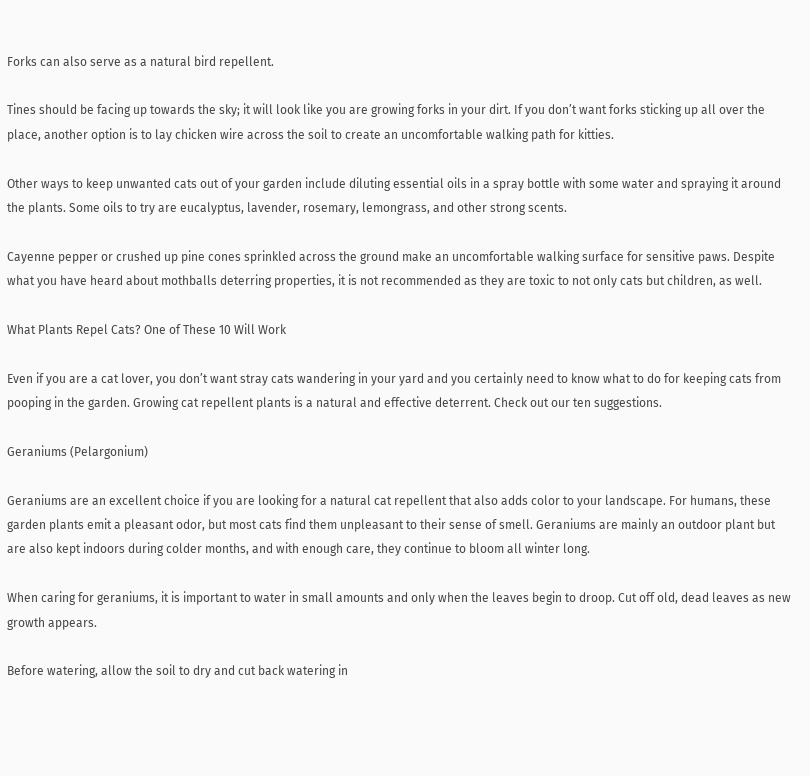Forks can also serve as a natural bird repellent.

Tines should be facing up towards the sky; it will look like you are growing forks in your dirt. If you don’t want forks sticking up all over the place, another option is to lay chicken wire across the soil to create an uncomfortable walking path for kitties.

Other ways to keep unwanted cats out of your garden include diluting essential oils in a spray bottle with some water and spraying it around the plants. Some oils to try are eucalyptus, lavender, rosemary, lemongrass, and other strong scents.

Cayenne pepper or crushed up pine cones sprinkled across the ground make an uncomfortable walking surface for sensitive paws. Despite what you have heard about mothballs deterring properties, it is not recommended as they are toxic to not only cats but children, as well.

What Plants Repel Cats? One of These 10 Will Work

Even if you are a cat lover, you don’t want stray cats wandering in your yard and you certainly need to know what to do for keeping cats from pooping in the garden. Growing cat repellent plants is a natural and effective deterrent. Check out our ten suggestions.

Geraniums (Pelargonium)

Geraniums are an excellent choice if you are looking for a natural cat repellent that also adds color to your landscape. For humans, these garden plants emit a pleasant odor, but most cats find them unpleasant to their sense of smell. Geraniums are mainly an outdoor plant but are also kept indoors during colder months, and with enough care, they continue to bloom all winter long.

When caring for geraniums, it is important to water in small amounts and only when the leaves begin to droop. Cut off old, dead leaves as new growth appears.

Before watering, allow the soil to dry and cut back watering in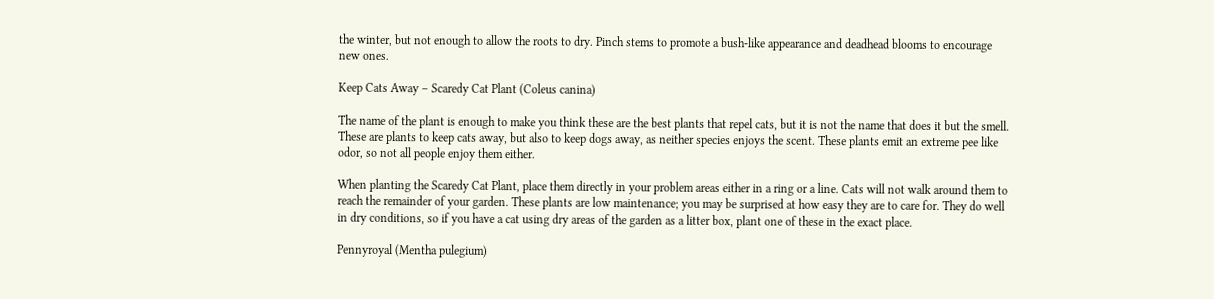the winter, but not enough to allow the roots to dry. Pinch stems to promote a bush-like appearance and deadhead blooms to encourage new ones.

Keep Cats Away – Scaredy Cat Plant (Coleus canina)

The name of the plant is enough to make you think these are the best plants that repel cats, but it is not the name that does it but the smell. These are plants to keep cats away, but also to keep dogs away, as neither species enjoys the scent. These plants emit an extreme pee like odor, so not all people enjoy them either.

When planting the Scaredy Cat Plant, place them directly in your problem areas either in a ring or a line. Cats will not walk around them to reach the remainder of your garden. These plants are low maintenance; you may be surprised at how easy they are to care for. They do well in dry conditions, so if you have a cat using dry areas of the garden as a litter box, plant one of these in the exact place.

Pennyroyal (Mentha pulegium)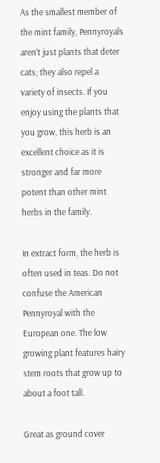As the smallest member of the mint family, Pennyroyals aren’t just plants that deter cats; they also repel a variety of insects. If you enjoy using the plants that you grow, this herb is an excellent choice as it is stronger and far more potent than other mint herbs in the family.

In extract form, the herb is often used in teas. Do not confuse the American Pennyroyal with the European one. The low growing plant features hairy stem roots that grow up to about a foot tall.

Great as ground cover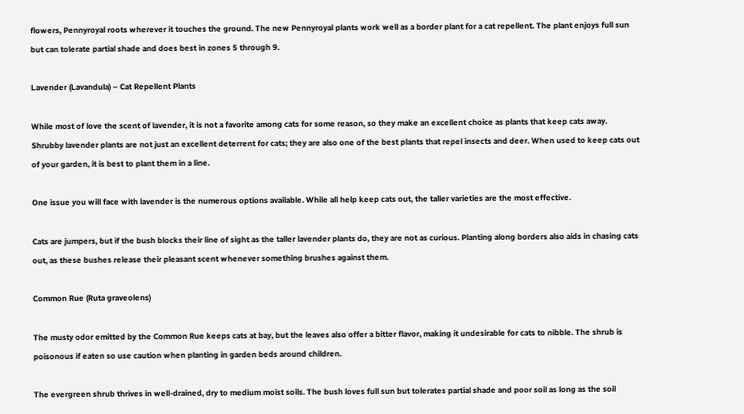flowers, Pennyroyal roots wherever it touches the ground. The new Pennyroyal plants work well as a border plant for a cat repellent. The plant enjoys full sun but can tolerate partial shade and does best in zones 5 through 9.

Lavender (Lavandula) – Cat Repellent Plants

While most of love the scent of lavender, it is not a favorite among cats for some reason, so they make an excellent choice as plants that keep cats away. Shrubby lavender plants are not just an excellent deterrent for cats; they are also one of the best plants that repel insects and deer. When used to keep cats out of your garden, it is best to plant them in a line.

One issue you will face with lavender is the numerous options available. While all help keep cats out, the taller varieties are the most effective.

Cats are jumpers, but if the bush blocks their line of sight as the taller lavender plants do, they are not as curious. Planting along borders also aids in chasing cats out, as these bushes release their pleasant scent whenever something brushes against them.

Common Rue (Ruta graveolens)

The musty odor emitted by the Common Rue keeps cats at bay, but the leaves also offer a bitter flavor, making it undesirable for cats to nibble. The shrub is poisonous if eaten so use caution when planting in garden beds around children.

The evergreen shrub thrives in well-drained, dry to medium moist soils. The bush loves full sun but tolerates partial shade and poor soil as long as the soil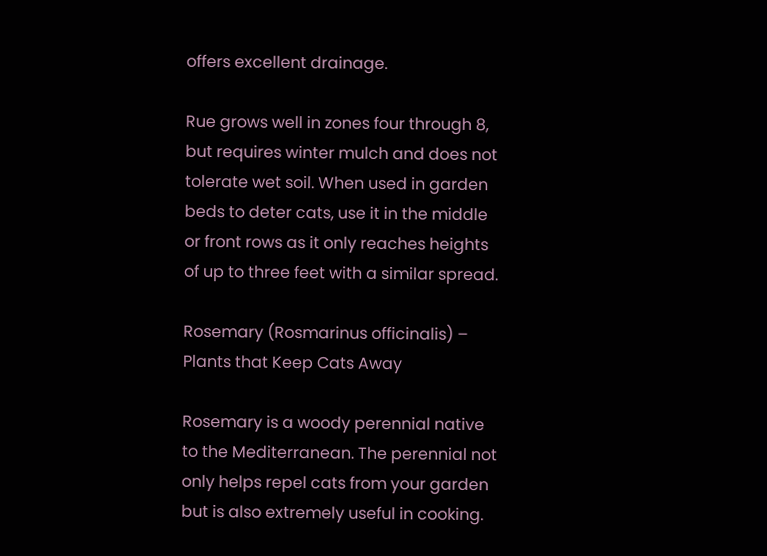offers excellent drainage.

Rue grows well in zones four through 8, but requires winter mulch and does not tolerate wet soil. When used in garden beds to deter cats, use it in the middle or front rows as it only reaches heights of up to three feet with a similar spread.

Rosemary (Rosmarinus officinalis) – Plants that Keep Cats Away

Rosemary is a woody perennial native to the Mediterranean. The perennial not only helps repel cats from your garden but is also extremely useful in cooking.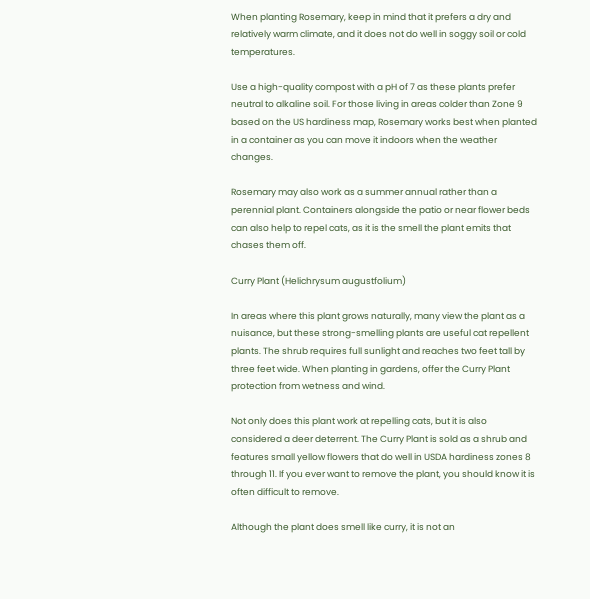When planting Rosemary, keep in mind that it prefers a dry and relatively warm climate, and it does not do well in soggy soil or cold temperatures.

Use a high-quality compost with a pH of 7 as these plants prefer neutral to alkaline soil. For those living in areas colder than Zone 9 based on the US hardiness map, Rosemary works best when planted in a container as you can move it indoors when the weather changes.

Rosemary may also work as a summer annual rather than a perennial plant. Containers alongside the patio or near flower beds can also help to repel cats, as it is the smell the plant emits that chases them off.

Curry Plant (Helichrysum augustfolium)

In areas where this plant grows naturally, many view the plant as a nuisance, but these strong-smelling plants are useful cat repellent plants. The shrub requires full sunlight and reaches two feet tall by three feet wide. When planting in gardens, offer the Curry Plant protection from wetness and wind.

Not only does this plant work at repelling cats, but it is also considered a deer deterrent. The Curry Plant is sold as a shrub and features small yellow flowers that do well in USDA hardiness zones 8 through 11. If you ever want to remove the plant, you should know it is often difficult to remove.

Although the plant does smell like curry, it is not an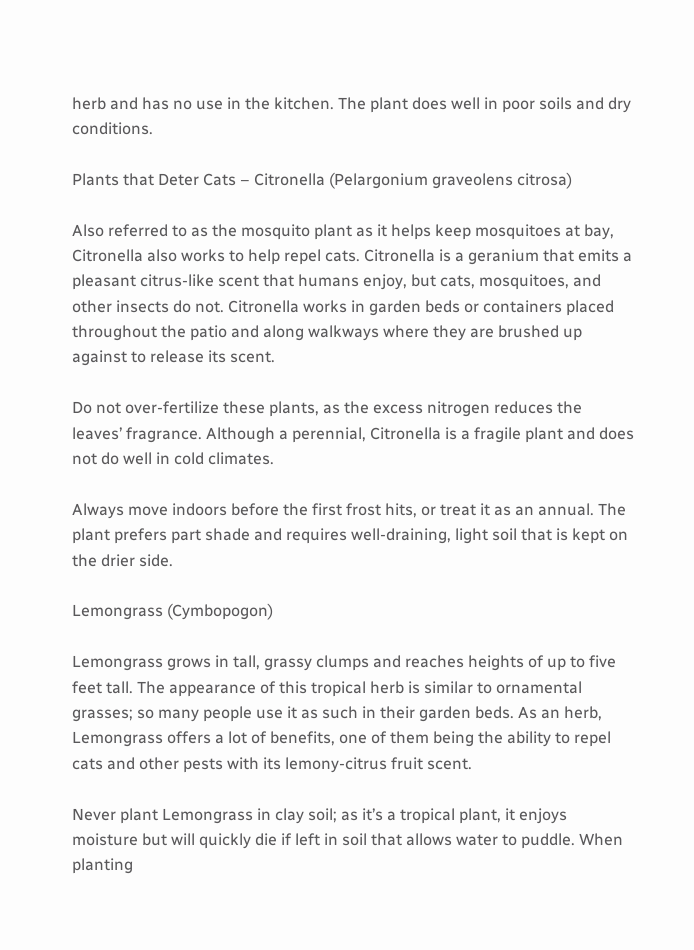herb and has no use in the kitchen. The plant does well in poor soils and dry conditions.

Plants that Deter Cats – Citronella (Pelargonium graveolens citrosa)

Also referred to as the mosquito plant as it helps keep mosquitoes at bay, Citronella also works to help repel cats. Citronella is a geranium that emits a pleasant citrus-like scent that humans enjoy, but cats, mosquitoes, and other insects do not. Citronella works in garden beds or containers placed throughout the patio and along walkways where they are brushed up against to release its scent.

Do not over-fertilize these plants, as the excess nitrogen reduces the leaves’ fragrance. Although a perennial, Citronella is a fragile plant and does not do well in cold climates.

Always move indoors before the first frost hits, or treat it as an annual. The plant prefers part shade and requires well-draining, light soil that is kept on the drier side.

Lemongrass (Cymbopogon)

Lemongrass grows in tall, grassy clumps and reaches heights of up to five feet tall. The appearance of this tropical herb is similar to ornamental grasses; so many people use it as such in their garden beds. As an herb, Lemongrass offers a lot of benefits, one of them being the ability to repel cats and other pests with its lemony-citrus fruit scent.

Never plant Lemongrass in clay soil; as it’s a tropical plant, it enjoys moisture but will quickly die if left in soil that allows water to puddle. When planting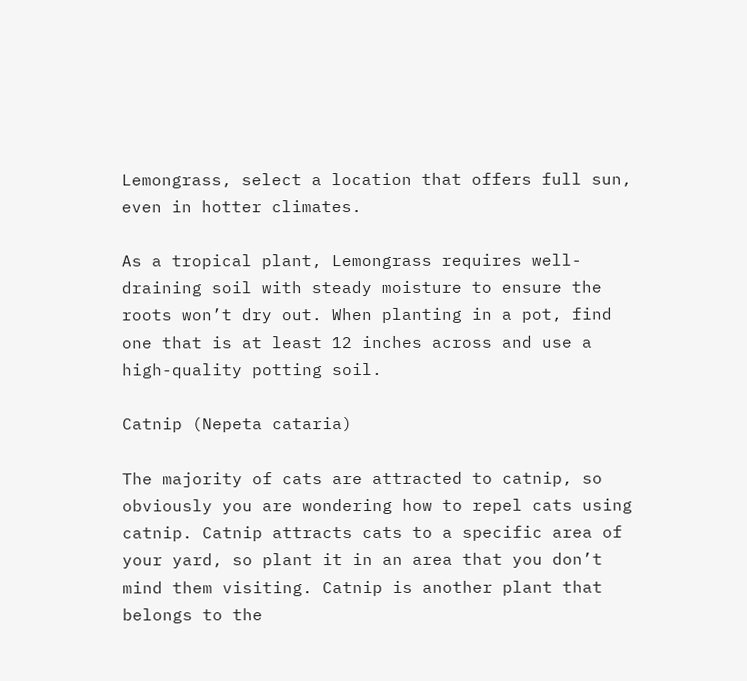Lemongrass, select a location that offers full sun, even in hotter climates.

As a tropical plant, Lemongrass requires well-draining soil with steady moisture to ensure the roots won’t dry out. When planting in a pot, find one that is at least 12 inches across and use a high-quality potting soil.

Catnip (Nepeta cataria)

The majority of cats are attracted to catnip, so obviously you are wondering how to repel cats using catnip. Catnip attracts cats to a specific area of your yard, so plant it in an area that you don’t mind them visiting. Catnip is another plant that belongs to the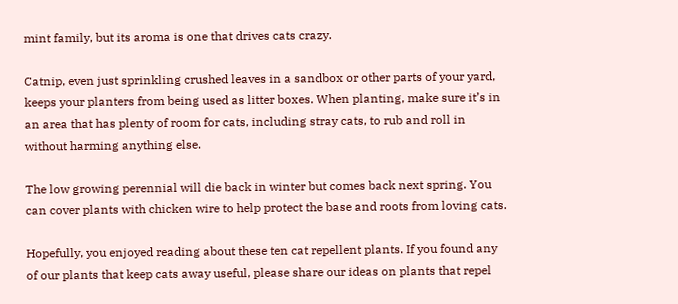mint family, but its aroma is one that drives cats crazy.

Catnip, even just sprinkling crushed leaves in a sandbox or other parts of your yard, keeps your planters from being used as litter boxes. When planting, make sure it’s in an area that has plenty of room for cats, including stray cats, to rub and roll in without harming anything else.

The low growing perennial will die back in winter but comes back next spring. You can cover plants with chicken wire to help protect the base and roots from loving cats.

Hopefully, you enjoyed reading about these ten cat repellent plants. If you found any of our plants that keep cats away useful, please share our ideas on plants that repel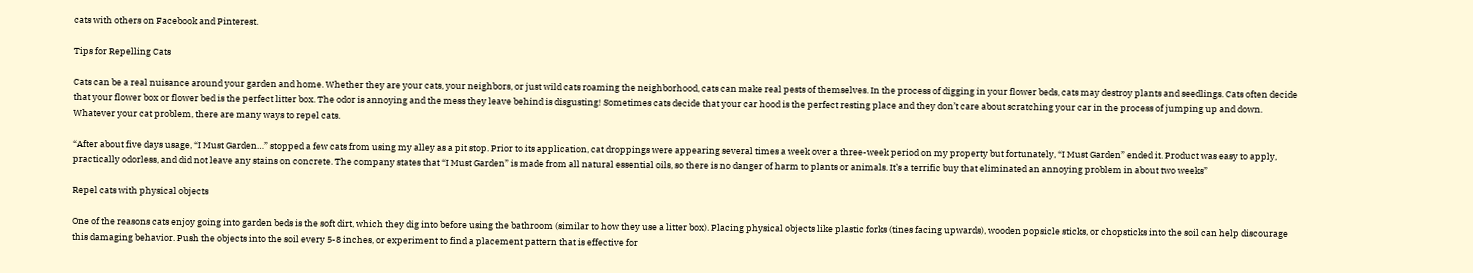cats with others on Facebook and Pinterest.

Tips for Repelling Cats

Cats can be a real nuisance around your garden and home. Whether they are your cats, your neighbors, or just wild cats roaming the neighborhood, cats can make real pests of themselves. In the process of digging in your flower beds, cats may destroy plants and seedlings. Cats often decide that your flower box or flower bed is the perfect litter box. The odor is annoying and the mess they leave behind is disgusting! Sometimes cats decide that your car hood is the perfect resting place and they don’t care about scratching your car in the process of jumping up and down. Whatever your cat problem, there are many ways to repel cats.

“After about five days usage, “I Must Garden…” stopped a few cats from using my alley as a pit stop. Prior to its application, cat droppings were appearing several times a week over a three-week period on my property but fortunately, “I Must Garden” ended it. Product was easy to apply, practically odorless, and did not leave any stains on concrete. The company states that “I Must Garden” is made from all natural essential oils, so there is no danger of harm to plants or animals. It’s a terrific buy that eliminated an annoying problem in about two weeks”

Repel cats with physical objects

One of the reasons cats enjoy going into garden beds is the soft dirt, which they dig into before using the bathroom (similar to how they use a litter box). Placing physical objects like plastic forks (tines facing upwards), wooden popsicle sticks, or chopsticks into the soil can help discourage this damaging behavior. Push the objects into the soil every 5-8 inches, or experiment to find a placement pattern that is effective for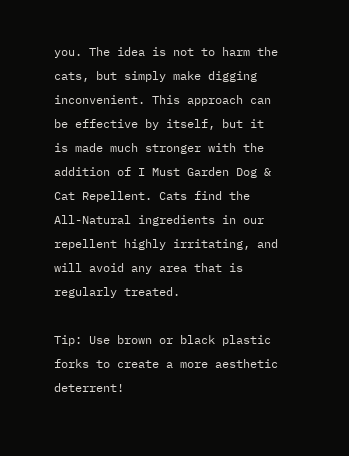you. The idea is not to harm the cats, but simply make digging inconvenient. This approach can be effective by itself, but it is made much stronger with the addition of I Must Garden Dog & Cat Repellent. Cats find the All-Natural ingredients in our repellent highly irritating, and will avoid any area that is regularly treated.

Tip: Use brown or black plastic forks to create a more aesthetic deterrent!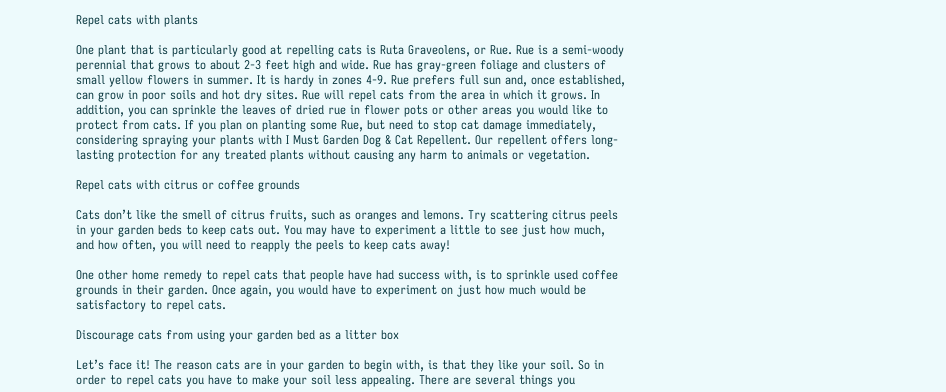Repel cats with plants

One plant that is particularly good at repelling cats is Ruta Graveolens, or Rue. Rue is a semi-woody perennial that grows to about 2-3 feet high and wide. Rue has gray-green foliage and clusters of small yellow flowers in summer. It is hardy in zones 4-9. Rue prefers full sun and, once established, can grow in poor soils and hot dry sites. Rue will repel cats from the area in which it grows. In addition, you can sprinkle the leaves of dried rue in flower pots or other areas you would like to protect from cats. If you plan on planting some Rue, but need to stop cat damage immediately, considering spraying your plants with I Must Garden Dog & Cat Repellent. Our repellent offers long-lasting protection for any treated plants without causing any harm to animals or vegetation.

Repel cats with citrus or coffee grounds

Cats don’t like the smell of citrus fruits, such as oranges and lemons. Try scattering citrus peels in your garden beds to keep cats out. You may have to experiment a little to see just how much, and how often, you will need to reapply the peels to keep cats away!

One other home remedy to repel cats that people have had success with, is to sprinkle used coffee grounds in their garden. Once again, you would have to experiment on just how much would be satisfactory to repel cats.

Discourage cats from using your garden bed as a litter box

Let’s face it! The reason cats are in your garden to begin with, is that they like your soil. So in order to repel cats you have to make your soil less appealing. There are several things you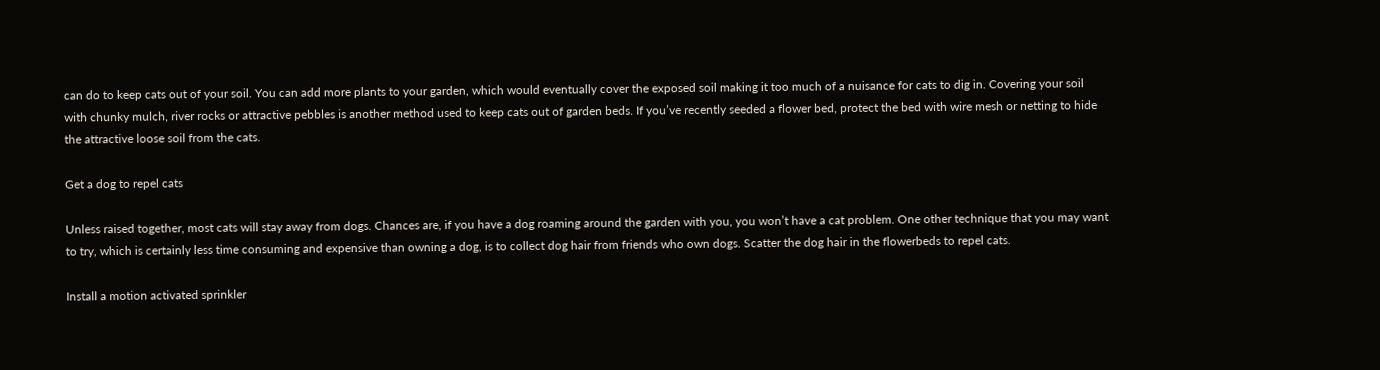can do to keep cats out of your soil. You can add more plants to your garden, which would eventually cover the exposed soil making it too much of a nuisance for cats to dig in. Covering your soil with chunky mulch, river rocks or attractive pebbles is another method used to keep cats out of garden beds. If you’ve recently seeded a flower bed, protect the bed with wire mesh or netting to hide the attractive loose soil from the cats.

Get a dog to repel cats

Unless raised together, most cats will stay away from dogs. Chances are, if you have a dog roaming around the garden with you, you won’t have a cat problem. One other technique that you may want to try, which is certainly less time consuming and expensive than owning a dog, is to collect dog hair from friends who own dogs. Scatter the dog hair in the flowerbeds to repel cats.

Install a motion activated sprinkler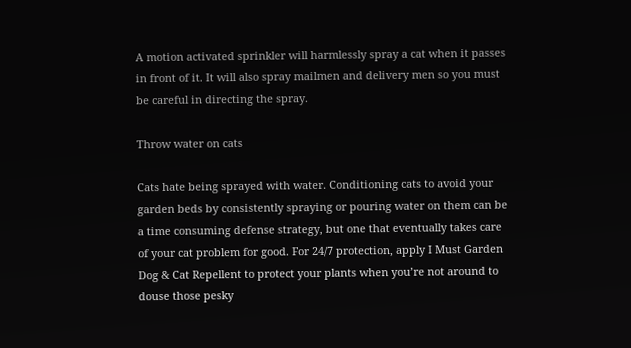A motion activated sprinkler will harmlessly spray a cat when it passes in front of it. It will also spray mailmen and delivery men so you must be careful in directing the spray.

Throw water on cats

Cats hate being sprayed with water. Conditioning cats to avoid your garden beds by consistently spraying or pouring water on them can be a time consuming defense strategy, but one that eventually takes care of your cat problem for good. For 24/7 protection, apply I Must Garden Dog & Cat Repellent to protect your plants when you’re not around to douse those pesky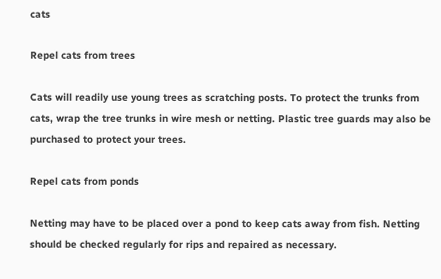cats

Repel cats from trees

Cats will readily use young trees as scratching posts. To protect the trunks from cats, wrap the tree trunks in wire mesh or netting. Plastic tree guards may also be purchased to protect your trees.

Repel cats from ponds

Netting may have to be placed over a pond to keep cats away from fish. Netting should be checked regularly for rips and repaired as necessary.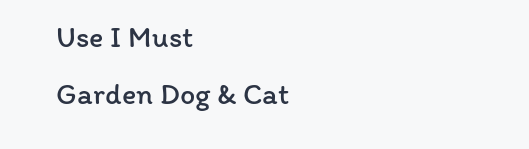Use I Must Garden Dog & Cat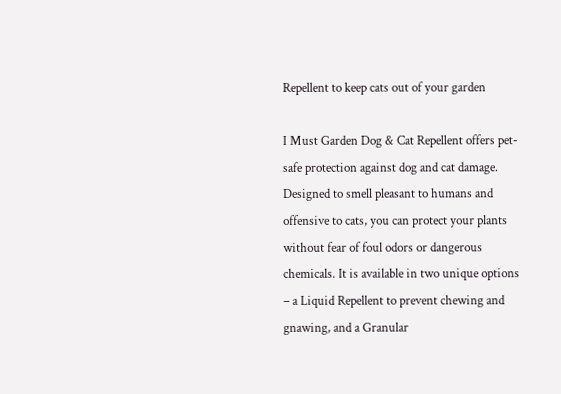Repellent to keep cats out of your garden

I Must Garden Dog & Cat Repellent offers pet-safe protection against dog and cat damage. Designed to smell pleasant to humans and offensive to cats, you can protect your plants without fear of foul odors or dangerous chemicals. It is available in two unique options – a Liquid Repellent to prevent chewing and gnawing, and a Granular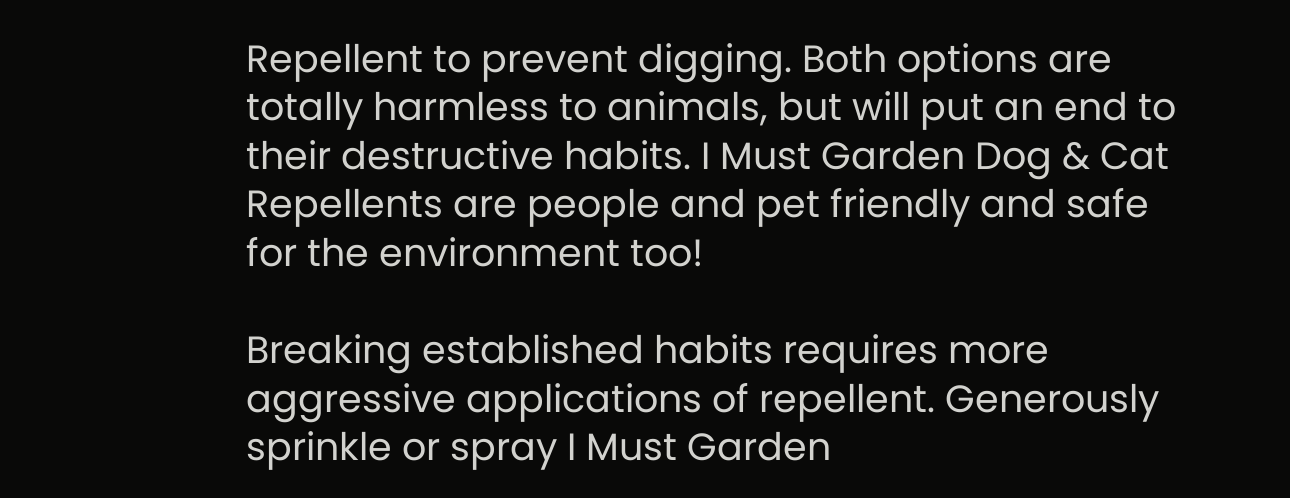Repellent to prevent digging. Both options are totally harmless to animals, but will put an end to their destructive habits. I Must Garden Dog & Cat Repellents are people and pet friendly and safe for the environment too!

Breaking established habits requires more aggressive applications of repellent. Generously sprinkle or spray I Must Garden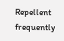Repellent frequently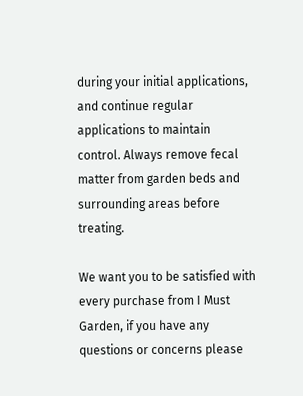during your initial applications, and continue regular applications to maintain control. Always remove fecal matter from garden beds and surrounding areas before treating.

We want you to be satisfied with every purchase from I Must Garden, if you have any questions or concerns please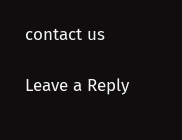contact us

Leave a Reply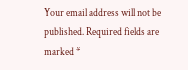Your email address will not be published. Required fields are marked *